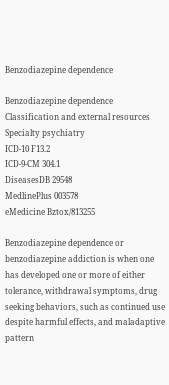Benzodiazepine dependence

Benzodiazepine dependence
Classification and external resources
Specialty psychiatry
ICD-10 F13.2
ICD-9-CM 304.1
DiseasesDB 29548
MedlinePlus 003578
eMedicine Bztox/813255

Benzodiazepine dependence or benzodiazepine addiction is when one has developed one or more of either tolerance, withdrawal symptoms, drug seeking behaviors, such as continued use despite harmful effects, and maladaptive pattern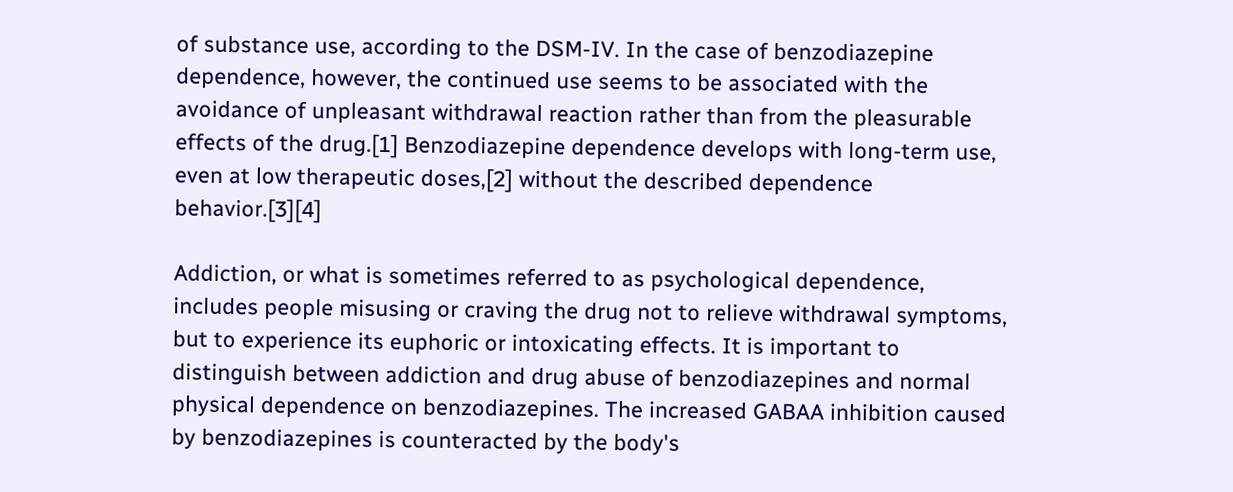of substance use, according to the DSM-IV. In the case of benzodiazepine dependence, however, the continued use seems to be associated with the avoidance of unpleasant withdrawal reaction rather than from the pleasurable effects of the drug.[1] Benzodiazepine dependence develops with long-term use, even at low therapeutic doses,[2] without the described dependence behavior.[3][4]

Addiction, or what is sometimes referred to as psychological dependence, includes people misusing or craving the drug not to relieve withdrawal symptoms, but to experience its euphoric or intoxicating effects. It is important to distinguish between addiction and drug abuse of benzodiazepines and normal physical dependence on benzodiazepines. The increased GABAA inhibition caused by benzodiazepines is counteracted by the body's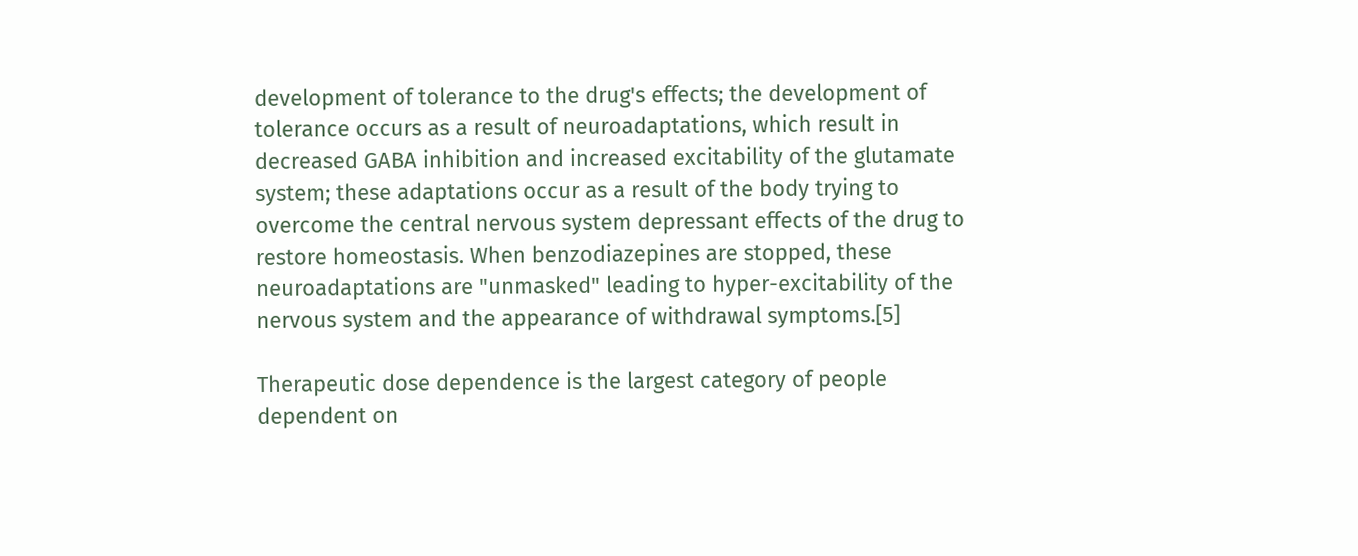development of tolerance to the drug's effects; the development of tolerance occurs as a result of neuroadaptations, which result in decreased GABA inhibition and increased excitability of the glutamate system; these adaptations occur as a result of the body trying to overcome the central nervous system depressant effects of the drug to restore homeostasis. When benzodiazepines are stopped, these neuroadaptations are "unmasked" leading to hyper-excitability of the nervous system and the appearance of withdrawal symptoms.[5]

Therapeutic dose dependence is the largest category of people dependent on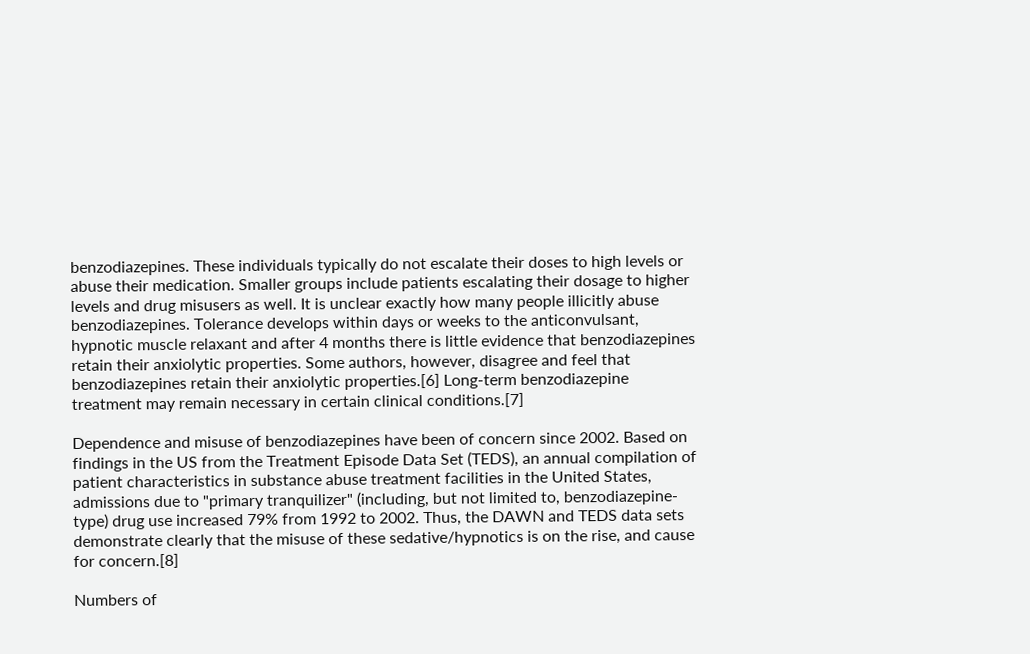benzodiazepines. These individuals typically do not escalate their doses to high levels or abuse their medication. Smaller groups include patients escalating their dosage to higher levels and drug misusers as well. It is unclear exactly how many people illicitly abuse benzodiazepines. Tolerance develops within days or weeks to the anticonvulsant, hypnotic muscle relaxant and after 4 months there is little evidence that benzodiazepines retain their anxiolytic properties. Some authors, however, disagree and feel that benzodiazepines retain their anxiolytic properties.[6] Long-term benzodiazepine treatment may remain necessary in certain clinical conditions.[7]

Dependence and misuse of benzodiazepines have been of concern since 2002. Based on findings in the US from the Treatment Episode Data Set (TEDS), an annual compilation of patient characteristics in substance abuse treatment facilities in the United States, admissions due to "primary tranquilizer" (including, but not limited to, benzodiazepine-type) drug use increased 79% from 1992 to 2002. Thus, the DAWN and TEDS data sets demonstrate clearly that the misuse of these sedative/hypnotics is on the rise, and cause for concern.[8]

Numbers of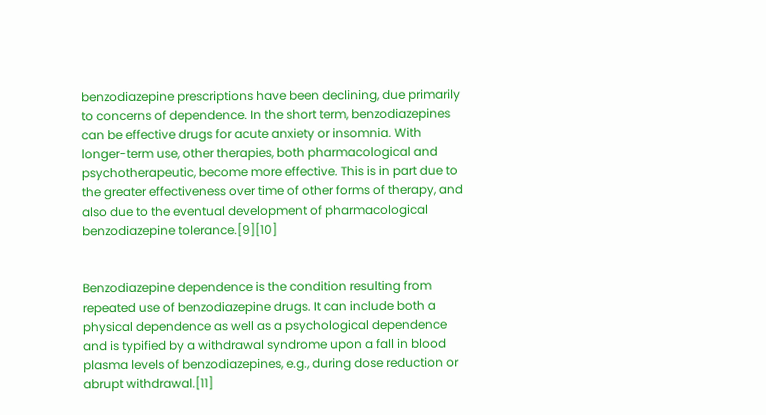benzodiazepine prescriptions have been declining, due primarily to concerns of dependence. In the short term, benzodiazepines can be effective drugs for acute anxiety or insomnia. With longer-term use, other therapies, both pharmacological and psychotherapeutic, become more effective. This is in part due to the greater effectiveness over time of other forms of therapy, and also due to the eventual development of pharmacological benzodiazepine tolerance.[9][10]


Benzodiazepine dependence is the condition resulting from repeated use of benzodiazepine drugs. It can include both a physical dependence as well as a psychological dependence and is typified by a withdrawal syndrome upon a fall in blood plasma levels of benzodiazepines, e.g., during dose reduction or abrupt withdrawal.[11]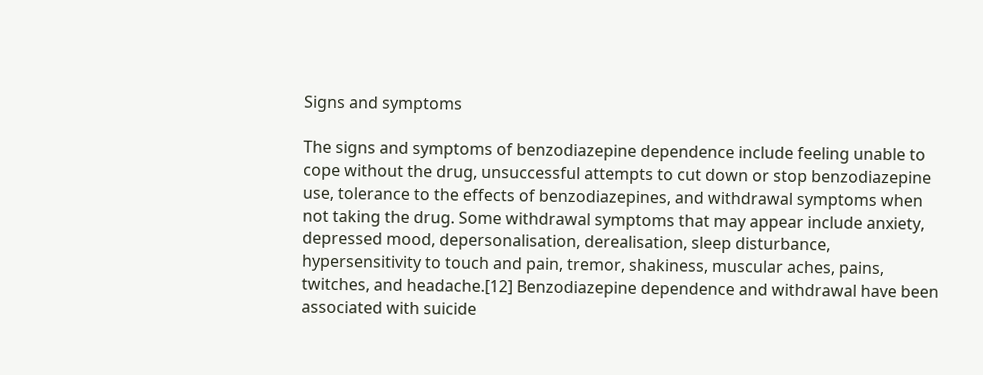Signs and symptoms

The signs and symptoms of benzodiazepine dependence include feeling unable to cope without the drug, unsuccessful attempts to cut down or stop benzodiazepine use, tolerance to the effects of benzodiazepines, and withdrawal symptoms when not taking the drug. Some withdrawal symptoms that may appear include anxiety, depressed mood, depersonalisation, derealisation, sleep disturbance, hypersensitivity to touch and pain, tremor, shakiness, muscular aches, pains, twitches, and headache.[12] Benzodiazepine dependence and withdrawal have been associated with suicide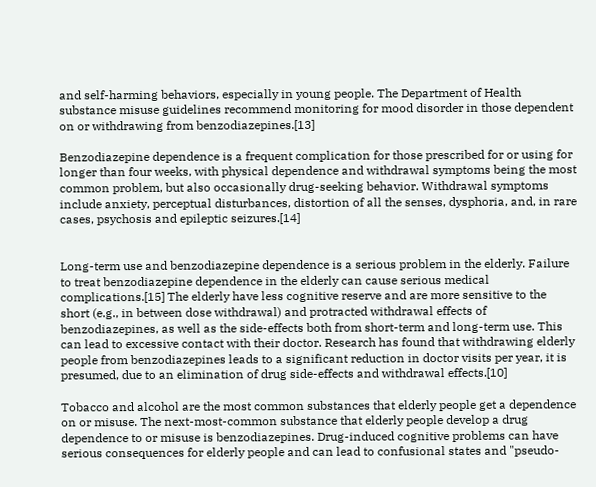and self-harming behaviors, especially in young people. The Department of Health substance misuse guidelines recommend monitoring for mood disorder in those dependent on or withdrawing from benzodiazepines.[13]

Benzodiazepine dependence is a frequent complication for those prescribed for or using for longer than four weeks, with physical dependence and withdrawal symptoms being the most common problem, but also occasionally drug-seeking behavior. Withdrawal symptoms include anxiety, perceptual disturbances, distortion of all the senses, dysphoria, and, in rare cases, psychosis and epileptic seizures.[14]


Long-term use and benzodiazepine dependence is a serious problem in the elderly. Failure to treat benzodiazepine dependence in the elderly can cause serious medical complications.[15] The elderly have less cognitive reserve and are more sensitive to the short (e.g., in between dose withdrawal) and protracted withdrawal effects of benzodiazepines, as well as the side-effects both from short-term and long-term use. This can lead to excessive contact with their doctor. Research has found that withdrawing elderly people from benzodiazepines leads to a significant reduction in doctor visits per year, it is presumed, due to an elimination of drug side-effects and withdrawal effects.[10]

Tobacco and alcohol are the most common substances that elderly people get a dependence on or misuse. The next-most-common substance that elderly people develop a drug dependence to or misuse is benzodiazepines. Drug-induced cognitive problems can have serious consequences for elderly people and can lead to confusional states and "pseudo-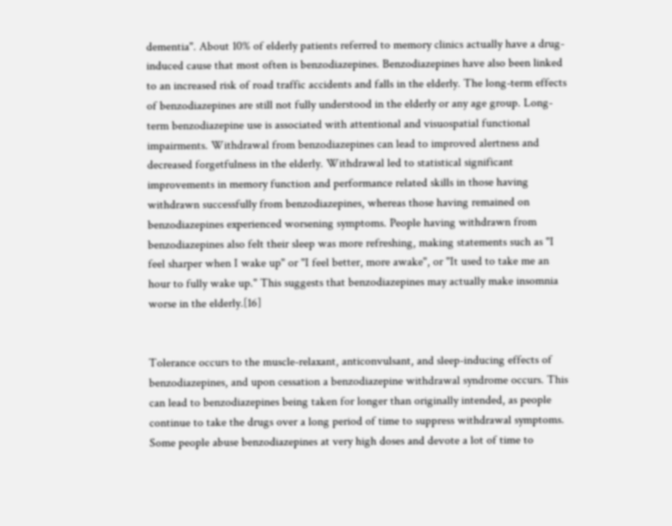dementia". About 10% of elderly patients referred to memory clinics actually have a drug-induced cause that most often is benzodiazepines. Benzodiazepines have also been linked to an increased risk of road traffic accidents and falls in the elderly. The long-term effects of benzodiazepines are still not fully understood in the elderly or any age group. Long-term benzodiazepine use is associated with attentional and visuospatial functional impairments. Withdrawal from benzodiazepines can lead to improved alertness and decreased forgetfulness in the elderly. Withdrawal led to statistical significant improvements in memory function and performance related skills in those having withdrawn successfully from benzodiazepines, whereas those having remained on benzodiazepines experienced worsening symptoms. People having withdrawn from benzodiazepines also felt their sleep was more refreshing, making statements such as "I feel sharper when I wake up" or "I feel better, more awake", or "It used to take me an hour to fully wake up." This suggests that benzodiazepines may actually make insomnia worse in the elderly.[16]


Tolerance occurs to the muscle-relaxant, anticonvulsant, and sleep-inducing effects of benzodiazepines, and upon cessation a benzodiazepine withdrawal syndrome occurs. This can lead to benzodiazepines being taken for longer than originally intended, as people continue to take the drugs over a long period of time to suppress withdrawal symptoms. Some people abuse benzodiazepines at very high doses and devote a lot of time to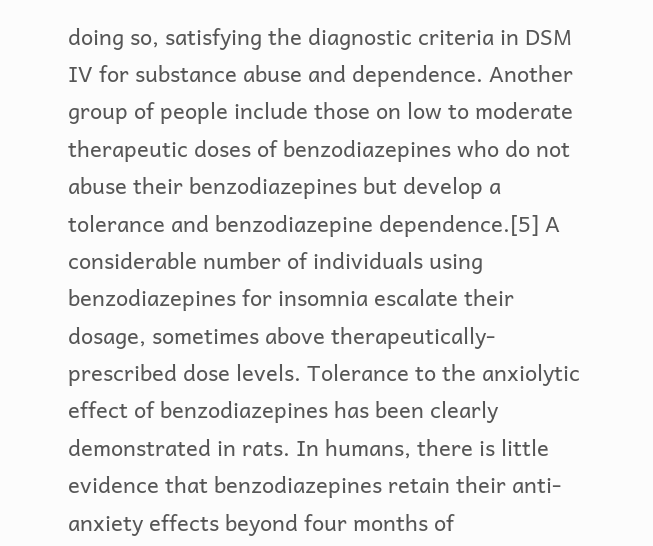doing so, satisfying the diagnostic criteria in DSM IV for substance abuse and dependence. Another group of people include those on low to moderate therapeutic doses of benzodiazepines who do not abuse their benzodiazepines but develop a tolerance and benzodiazepine dependence.[5] A considerable number of individuals using benzodiazepines for insomnia escalate their dosage, sometimes above therapeutically-prescribed dose levels. Tolerance to the anxiolytic effect of benzodiazepines has been clearly demonstrated in rats. In humans, there is little evidence that benzodiazepines retain their anti-anxiety effects beyond four months of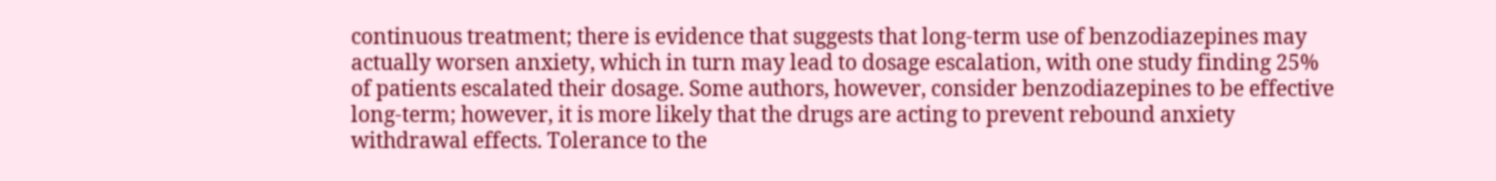continuous treatment; there is evidence that suggests that long-term use of benzodiazepines may actually worsen anxiety, which in turn may lead to dosage escalation, with one study finding 25% of patients escalated their dosage. Some authors, however, consider benzodiazepines to be effective long-term; however, it is more likely that the drugs are acting to prevent rebound anxiety withdrawal effects. Tolerance to the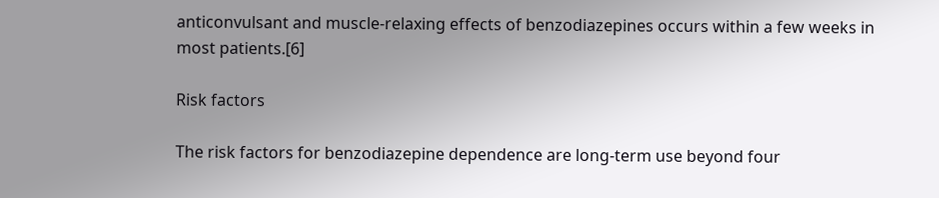anticonvulsant and muscle-relaxing effects of benzodiazepines occurs within a few weeks in most patients.[6]

Risk factors

The risk factors for benzodiazepine dependence are long-term use beyond four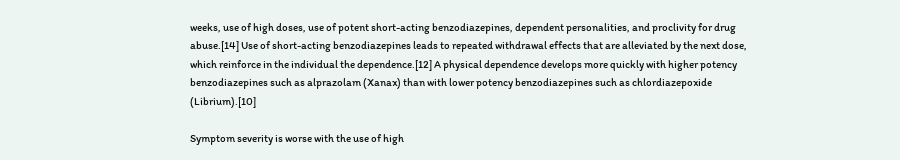weeks, use of high doses, use of potent short-acting benzodiazepines, dependent personalities, and proclivity for drug abuse.[14] Use of short-acting benzodiazepines leads to repeated withdrawal effects that are alleviated by the next dose, which reinforce in the individual the dependence.[12] A physical dependence develops more quickly with higher potency benzodiazepines such as alprazolam (Xanax) than with lower potency benzodiazepines such as chlordiazepoxide (Librium).[10]

Symptom severity is worse with the use of high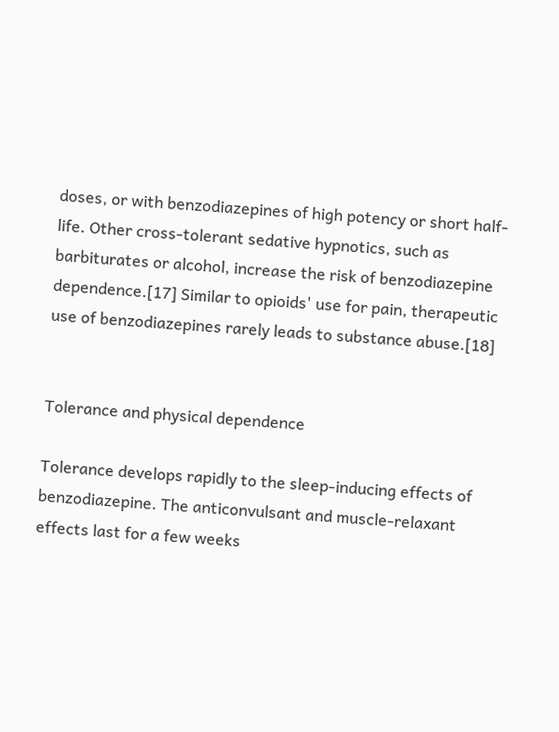doses, or with benzodiazepines of high potency or short half-life. Other cross-tolerant sedative hypnotics, such as barbiturates or alcohol, increase the risk of benzodiazepine dependence.[17] Similar to opioids' use for pain, therapeutic use of benzodiazepines rarely leads to substance abuse.[18]


Tolerance and physical dependence

Tolerance develops rapidly to the sleep-inducing effects of benzodiazepine. The anticonvulsant and muscle-relaxant effects last for a few weeks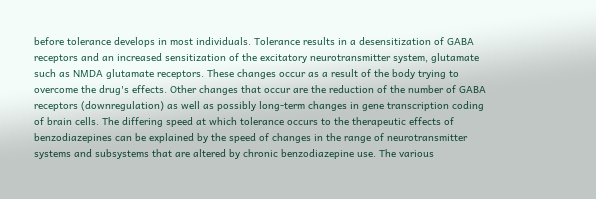before tolerance develops in most individuals. Tolerance results in a desensitization of GABA receptors and an increased sensitization of the excitatory neurotransmitter system, glutamate such as NMDA glutamate receptors. These changes occur as a result of the body trying to overcome the drug's effects. Other changes that occur are the reduction of the number of GABA receptors (downregulation) as well as possibly long-term changes in gene transcription coding of brain cells. The differing speed at which tolerance occurs to the therapeutic effects of benzodiazepines can be explained by the speed of changes in the range of neurotransmitter systems and subsystems that are altered by chronic benzodiazepine use. The various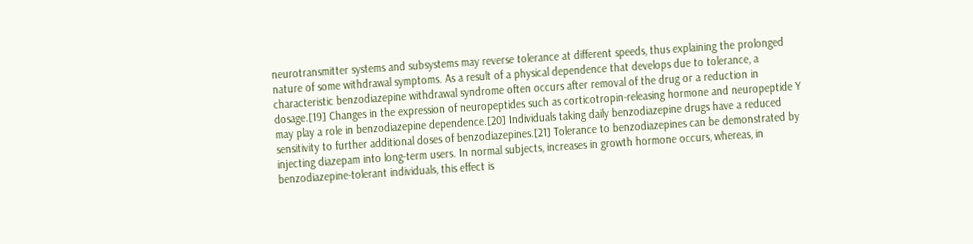neurotransmitter systems and subsystems may reverse tolerance at different speeds, thus explaining the prolonged nature of some withdrawal symptoms. As a result of a physical dependence that develops due to tolerance, a characteristic benzodiazepine withdrawal syndrome often occurs after removal of the drug or a reduction in dosage.[19] Changes in the expression of neuropeptides such as corticotropin-releasing hormone and neuropeptide Y may play a role in benzodiazepine dependence.[20] Individuals taking daily benzodiazepine drugs have a reduced sensitivity to further additional doses of benzodiazepines.[21] Tolerance to benzodiazepines can be demonstrated by injecting diazepam into long-term users. In normal subjects, increases in growth hormone occurs, whereas, in benzodiazepine-tolerant individuals, this effect is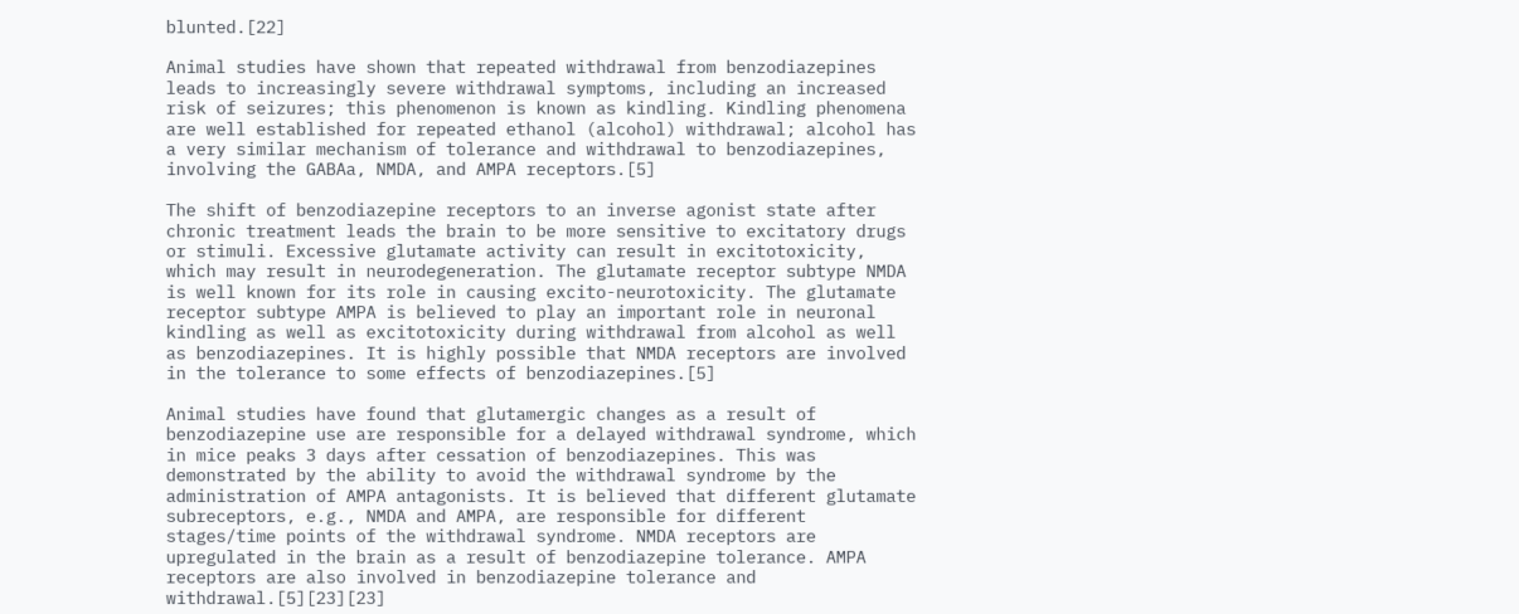blunted.[22]

Animal studies have shown that repeated withdrawal from benzodiazepines leads to increasingly severe withdrawal symptoms, including an increased risk of seizures; this phenomenon is known as kindling. Kindling phenomena are well established for repeated ethanol (alcohol) withdrawal; alcohol has a very similar mechanism of tolerance and withdrawal to benzodiazepines, involving the GABAa, NMDA, and AMPA receptors.[5]

The shift of benzodiazepine receptors to an inverse agonist state after chronic treatment leads the brain to be more sensitive to excitatory drugs or stimuli. Excessive glutamate activity can result in excitotoxicity, which may result in neurodegeneration. The glutamate receptor subtype NMDA is well known for its role in causing excito-neurotoxicity. The glutamate receptor subtype AMPA is believed to play an important role in neuronal kindling as well as excitotoxicity during withdrawal from alcohol as well as benzodiazepines. It is highly possible that NMDA receptors are involved in the tolerance to some effects of benzodiazepines.[5]

Animal studies have found that glutamergic changes as a result of benzodiazepine use are responsible for a delayed withdrawal syndrome, which in mice peaks 3 days after cessation of benzodiazepines. This was demonstrated by the ability to avoid the withdrawal syndrome by the administration of AMPA antagonists. It is believed that different glutamate subreceptors, e.g., NMDA and AMPA, are responsible for different stages/time points of the withdrawal syndrome. NMDA receptors are upregulated in the brain as a result of benzodiazepine tolerance. AMPA receptors are also involved in benzodiazepine tolerance and withdrawal.[5][23][23]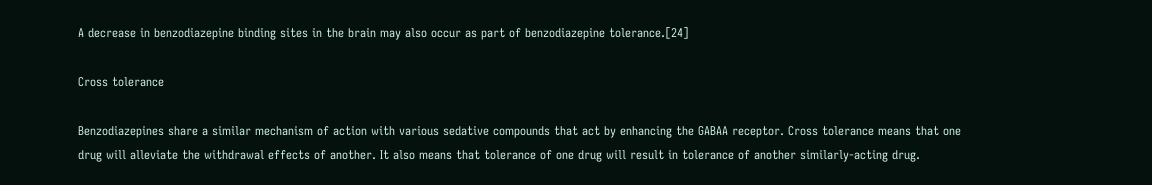A decrease in benzodiazepine binding sites in the brain may also occur as part of benzodiazepine tolerance.[24]

Cross tolerance

Benzodiazepines share a similar mechanism of action with various sedative compounds that act by enhancing the GABAA receptor. Cross tolerance means that one drug will alleviate the withdrawal effects of another. It also means that tolerance of one drug will result in tolerance of another similarly-acting drug.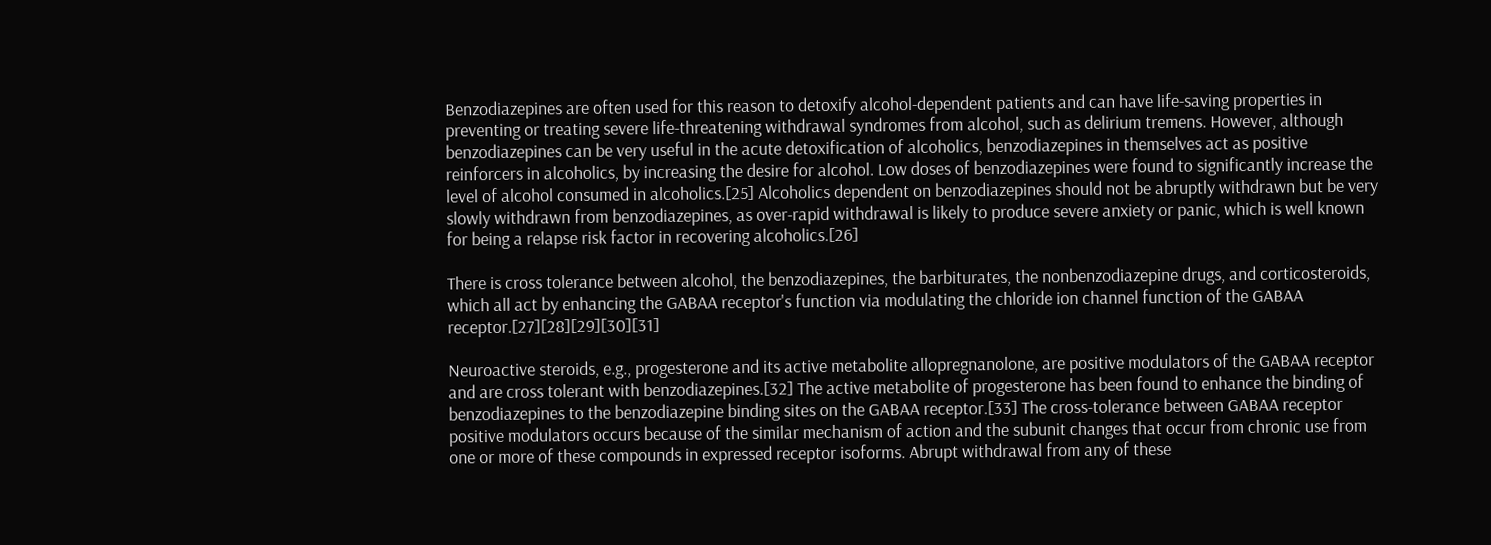Benzodiazepines are often used for this reason to detoxify alcohol-dependent patients and can have life-saving properties in preventing or treating severe life-threatening withdrawal syndromes from alcohol, such as delirium tremens. However, although benzodiazepines can be very useful in the acute detoxification of alcoholics, benzodiazepines in themselves act as positive reinforcers in alcoholics, by increasing the desire for alcohol. Low doses of benzodiazepines were found to significantly increase the level of alcohol consumed in alcoholics.[25] Alcoholics dependent on benzodiazepines should not be abruptly withdrawn but be very slowly withdrawn from benzodiazepines, as over-rapid withdrawal is likely to produce severe anxiety or panic, which is well known for being a relapse risk factor in recovering alcoholics.[26]

There is cross tolerance between alcohol, the benzodiazepines, the barbiturates, the nonbenzodiazepine drugs, and corticosteroids, which all act by enhancing the GABAA receptor's function via modulating the chloride ion channel function of the GABAA receptor.[27][28][29][30][31]

Neuroactive steroids, e.g., progesterone and its active metabolite allopregnanolone, are positive modulators of the GABAA receptor and are cross tolerant with benzodiazepines.[32] The active metabolite of progesterone has been found to enhance the binding of benzodiazepines to the benzodiazepine binding sites on the GABAA receptor.[33] The cross-tolerance between GABAA receptor positive modulators occurs because of the similar mechanism of action and the subunit changes that occur from chronic use from one or more of these compounds in expressed receptor isoforms. Abrupt withdrawal from any of these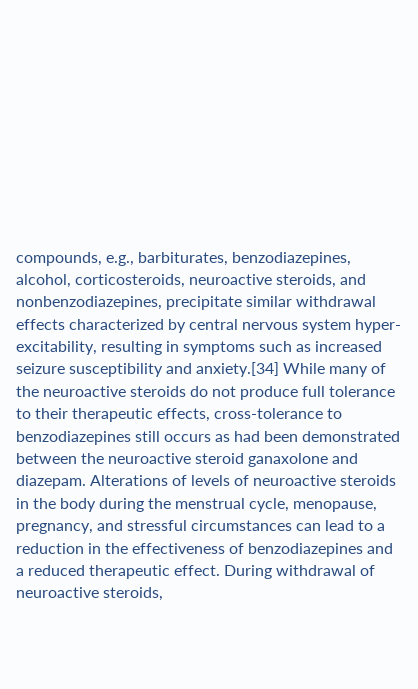compounds, e.g., barbiturates, benzodiazepines, alcohol, corticosteroids, neuroactive steroids, and nonbenzodiazepines, precipitate similar withdrawal effects characterized by central nervous system hyper-excitability, resulting in symptoms such as increased seizure susceptibility and anxiety.[34] While many of the neuroactive steroids do not produce full tolerance to their therapeutic effects, cross-tolerance to benzodiazepines still occurs as had been demonstrated between the neuroactive steroid ganaxolone and diazepam. Alterations of levels of neuroactive steroids in the body during the menstrual cycle, menopause, pregnancy, and stressful circumstances can lead to a reduction in the effectiveness of benzodiazepines and a reduced therapeutic effect. During withdrawal of neuroactive steroids,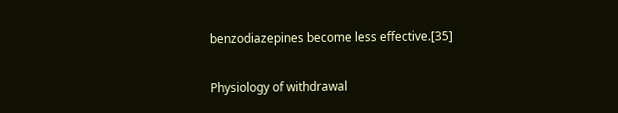benzodiazepines become less effective.[35]

Physiology of withdrawal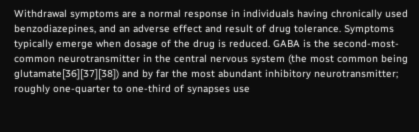Withdrawal symptoms are a normal response in individuals having chronically used benzodiazepines, and an adverse effect and result of drug tolerance. Symptoms typically emerge when dosage of the drug is reduced. GABA is the second-most-common neurotransmitter in the central nervous system (the most common being glutamate[36][37][38]) and by far the most abundant inhibitory neurotransmitter; roughly one-quarter to one-third of synapses use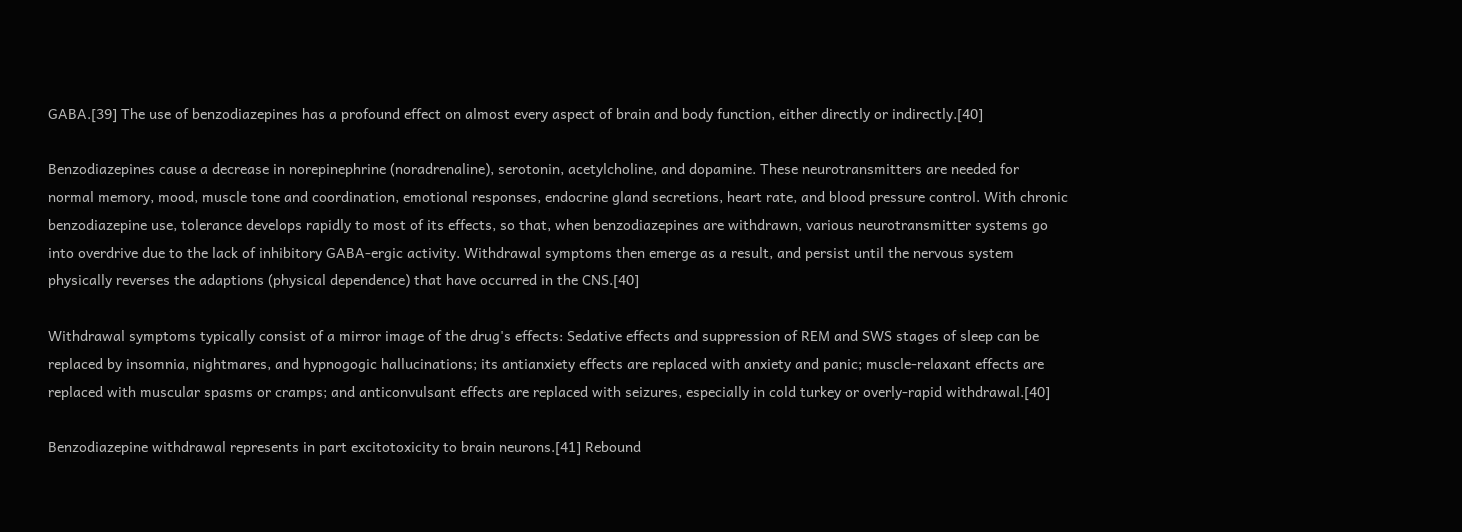GABA.[39] The use of benzodiazepines has a profound effect on almost every aspect of brain and body function, either directly or indirectly.[40]

Benzodiazepines cause a decrease in norepinephrine (noradrenaline), serotonin, acetylcholine, and dopamine. These neurotransmitters are needed for normal memory, mood, muscle tone and coordination, emotional responses, endocrine gland secretions, heart rate, and blood pressure control. With chronic benzodiazepine use, tolerance develops rapidly to most of its effects, so that, when benzodiazepines are withdrawn, various neurotransmitter systems go into overdrive due to the lack of inhibitory GABA-ergic activity. Withdrawal symptoms then emerge as a result, and persist until the nervous system physically reverses the adaptions (physical dependence) that have occurred in the CNS.[40]

Withdrawal symptoms typically consist of a mirror image of the drug's effects: Sedative effects and suppression of REM and SWS stages of sleep can be replaced by insomnia, nightmares, and hypnogogic hallucinations; its antianxiety effects are replaced with anxiety and panic; muscle-relaxant effects are replaced with muscular spasms or cramps; and anticonvulsant effects are replaced with seizures, especially in cold turkey or overly-rapid withdrawal.[40]

Benzodiazepine withdrawal represents in part excitotoxicity to brain neurons.[41] Rebound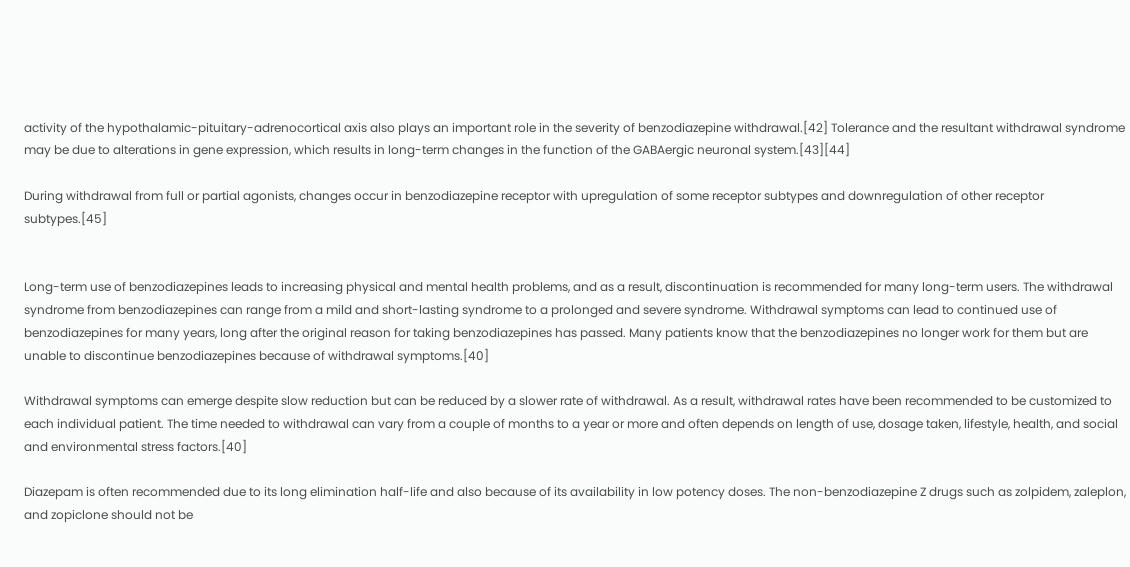activity of the hypothalamic-pituitary-adrenocortical axis also plays an important role in the severity of benzodiazepine withdrawal.[42] Tolerance and the resultant withdrawal syndrome may be due to alterations in gene expression, which results in long-term changes in the function of the GABAergic neuronal system.[43][44]

During withdrawal from full or partial agonists, changes occur in benzodiazepine receptor with upregulation of some receptor subtypes and downregulation of other receptor subtypes.[45]


Long-term use of benzodiazepines leads to increasing physical and mental health problems, and as a result, discontinuation is recommended for many long-term users. The withdrawal syndrome from benzodiazepines can range from a mild and short-lasting syndrome to a prolonged and severe syndrome. Withdrawal symptoms can lead to continued use of benzodiazepines for many years, long after the original reason for taking benzodiazepines has passed. Many patients know that the benzodiazepines no longer work for them but are unable to discontinue benzodiazepines because of withdrawal symptoms.[40]

Withdrawal symptoms can emerge despite slow reduction but can be reduced by a slower rate of withdrawal. As a result, withdrawal rates have been recommended to be customized to each individual patient. The time needed to withdrawal can vary from a couple of months to a year or more and often depends on length of use, dosage taken, lifestyle, health, and social and environmental stress factors.[40]

Diazepam is often recommended due to its long elimination half-life and also because of its availability in low potency doses. The non-benzodiazepine Z drugs such as zolpidem, zaleplon, and zopiclone should not be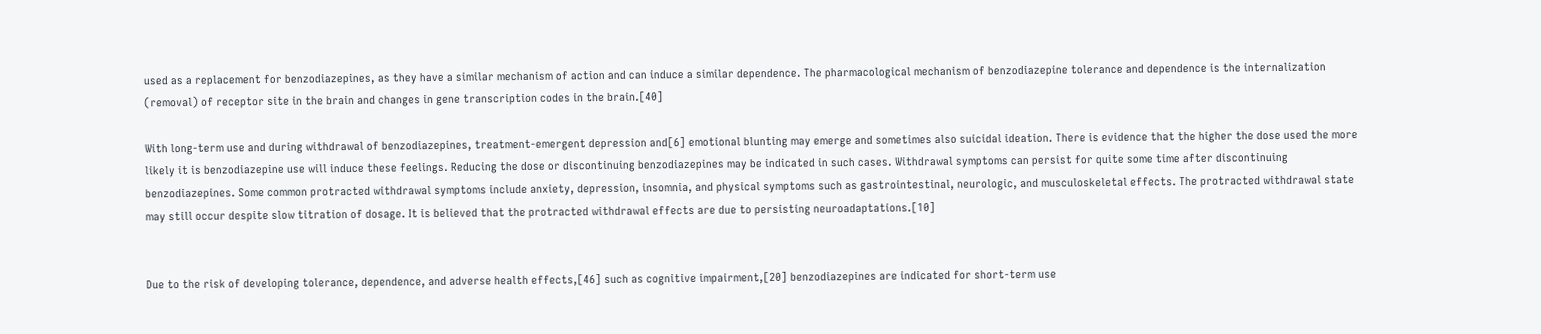used as a replacement for benzodiazepines, as they have a similar mechanism of action and can induce a similar dependence. The pharmacological mechanism of benzodiazepine tolerance and dependence is the internalization (removal) of receptor site in the brain and changes in gene transcription codes in the brain.[40]

With long-term use and during withdrawal of benzodiazepines, treatment-emergent depression and[6] emotional blunting may emerge and sometimes also suicidal ideation. There is evidence that the higher the dose used the more likely it is benzodiazepine use will induce these feelings. Reducing the dose or discontinuing benzodiazepines may be indicated in such cases. Withdrawal symptoms can persist for quite some time after discontinuing benzodiazepines. Some common protracted withdrawal symptoms include anxiety, depression, insomnia, and physical symptoms such as gastrointestinal, neurologic, and musculoskeletal effects. The protracted withdrawal state may still occur despite slow titration of dosage. It is believed that the protracted withdrawal effects are due to persisting neuroadaptations.[10]


Due to the risk of developing tolerance, dependence, and adverse health effects,[46] such as cognitive impairment,[20] benzodiazepines are indicated for short-term use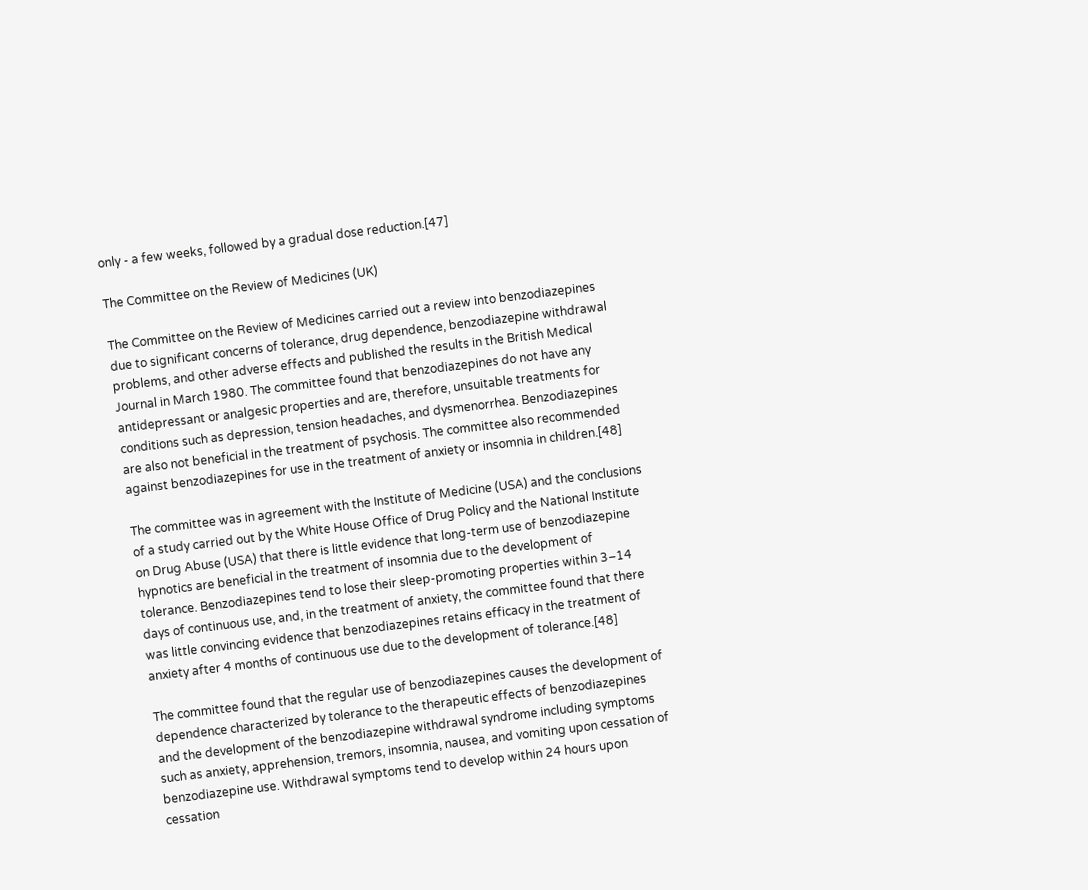only - a few weeks, followed by a gradual dose reduction.[47]

The Committee on the Review of Medicines (UK)

The Committee on the Review of Medicines carried out a review into benzodiazepines due to significant concerns of tolerance, drug dependence, benzodiazepine withdrawal problems, and other adverse effects and published the results in the British Medical Journal in March 1980. The committee found that benzodiazepines do not have any antidepressant or analgesic properties and are, therefore, unsuitable treatments for conditions such as depression, tension headaches, and dysmenorrhea. Benzodiazepines are also not beneficial in the treatment of psychosis. The committee also recommended against benzodiazepines for use in the treatment of anxiety or insomnia in children.[48]

The committee was in agreement with the Institute of Medicine (USA) and the conclusions of a study carried out by the White House Office of Drug Policy and the National Institute on Drug Abuse (USA) that there is little evidence that long-term use of benzodiazepine hypnotics are beneficial in the treatment of insomnia due to the development of tolerance. Benzodiazepines tend to lose their sleep-promoting properties within 3–14 days of continuous use, and, in the treatment of anxiety, the committee found that there was little convincing evidence that benzodiazepines retains efficacy in the treatment of anxiety after 4 months of continuous use due to the development of tolerance.[48]

The committee found that the regular use of benzodiazepines causes the development of dependence characterized by tolerance to the therapeutic effects of benzodiazepines and the development of the benzodiazepine withdrawal syndrome including symptoms such as anxiety, apprehension, tremors, insomnia, nausea, and vomiting upon cessation of benzodiazepine use. Withdrawal symptoms tend to develop within 24 hours upon cessation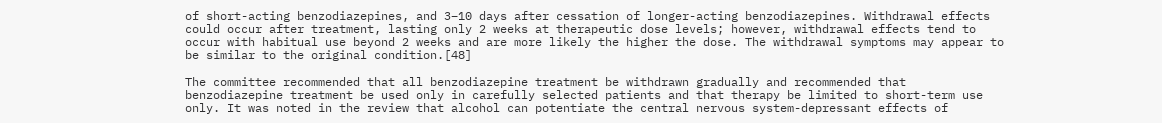of short-acting benzodiazepines, and 3–10 days after cessation of longer-acting benzodiazepines. Withdrawal effects could occur after treatment, lasting only 2 weeks at therapeutic dose levels; however, withdrawal effects tend to occur with habitual use beyond 2 weeks and are more likely the higher the dose. The withdrawal symptoms may appear to be similar to the original condition.[48]

The committee recommended that all benzodiazepine treatment be withdrawn gradually and recommended that benzodiazepine treatment be used only in carefully selected patients and that therapy be limited to short-term use only. It was noted in the review that alcohol can potentiate the central nervous system-depressant effects of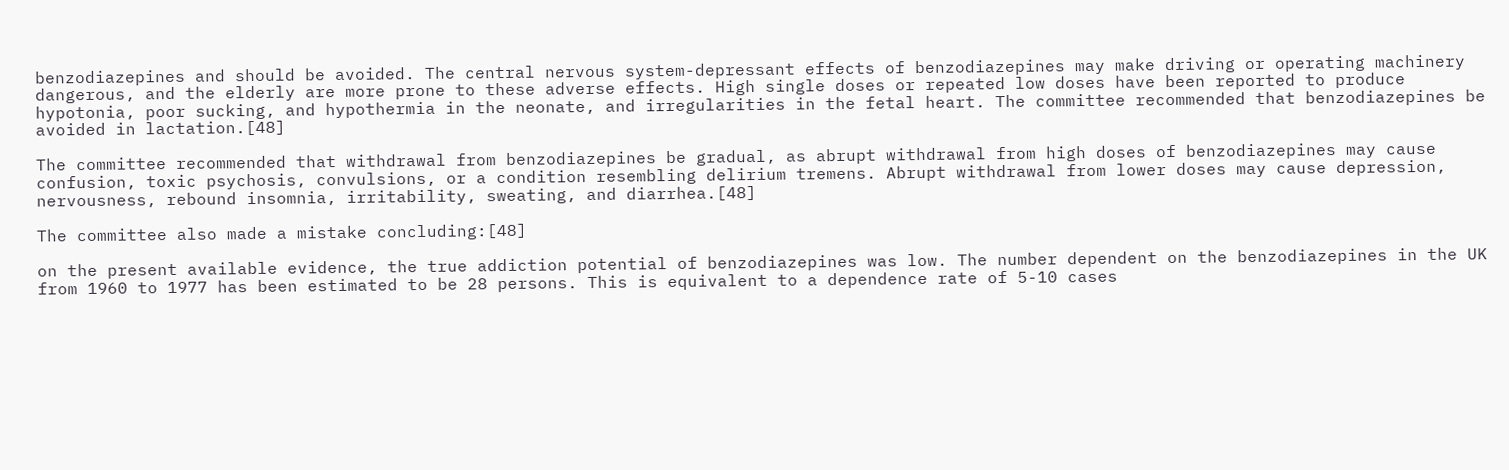benzodiazepines and should be avoided. The central nervous system-depressant effects of benzodiazepines may make driving or operating machinery dangerous, and the elderly are more prone to these adverse effects. High single doses or repeated low doses have been reported to produce hypotonia, poor sucking, and hypothermia in the neonate, and irregularities in the fetal heart. The committee recommended that benzodiazepines be avoided in lactation.[48]

The committee recommended that withdrawal from benzodiazepines be gradual, as abrupt withdrawal from high doses of benzodiazepines may cause confusion, toxic psychosis, convulsions, or a condition resembling delirium tremens. Abrupt withdrawal from lower doses may cause depression, nervousness, rebound insomnia, irritability, sweating, and diarrhea.[48]

The committee also made a mistake concluding:[48]

on the present available evidence, the true addiction potential of benzodiazepines was low. The number dependent on the benzodiazepines in the UK from 1960 to 1977 has been estimated to be 28 persons. This is equivalent to a dependence rate of 5-10 cases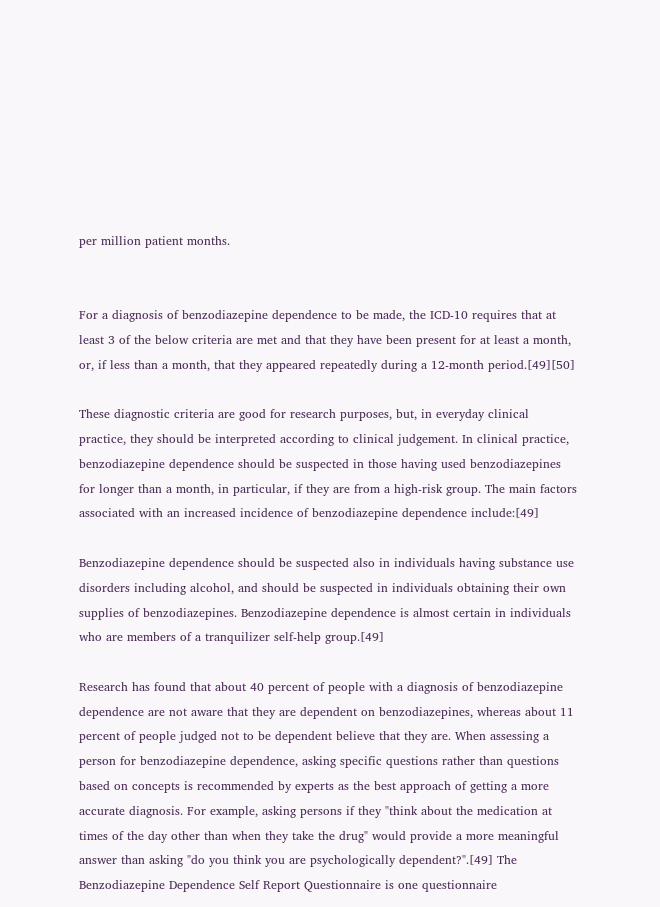per million patient months.


For a diagnosis of benzodiazepine dependence to be made, the ICD-10 requires that at least 3 of the below criteria are met and that they have been present for at least a month, or, if less than a month, that they appeared repeatedly during a 12-month period.[49][50]

These diagnostic criteria are good for research purposes, but, in everyday clinical practice, they should be interpreted according to clinical judgement. In clinical practice, benzodiazepine dependence should be suspected in those having used benzodiazepines for longer than a month, in particular, if they are from a high-risk group. The main factors associated with an increased incidence of benzodiazepine dependence include:[49]

Benzodiazepine dependence should be suspected also in individuals having substance use disorders including alcohol, and should be suspected in individuals obtaining their own supplies of benzodiazepines. Benzodiazepine dependence is almost certain in individuals who are members of a tranquilizer self-help group.[49]

Research has found that about 40 percent of people with a diagnosis of benzodiazepine dependence are not aware that they are dependent on benzodiazepines, whereas about 11 percent of people judged not to be dependent believe that they are. When assessing a person for benzodiazepine dependence, asking specific questions rather than questions based on concepts is recommended by experts as the best approach of getting a more accurate diagnosis. For example, asking persons if they "think about the medication at times of the day other than when they take the drug" would provide a more meaningful answer than asking "do you think you are psychologically dependent?".[49] The Benzodiazepine Dependence Self Report Questionnaire is one questionnaire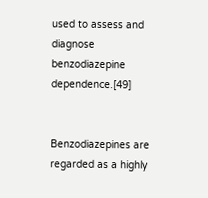used to assess and diagnose benzodiazepine dependence.[49]


Benzodiazepines are regarded as a highly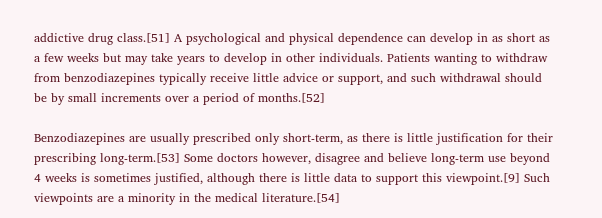addictive drug class.[51] A psychological and physical dependence can develop in as short as a few weeks but may take years to develop in other individuals. Patients wanting to withdraw from benzodiazepines typically receive little advice or support, and such withdrawal should be by small increments over a period of months.[52]

Benzodiazepines are usually prescribed only short-term, as there is little justification for their prescribing long-term.[53] Some doctors however, disagree and believe long-term use beyond 4 weeks is sometimes justified, although there is little data to support this viewpoint.[9] Such viewpoints are a minority in the medical literature.[54]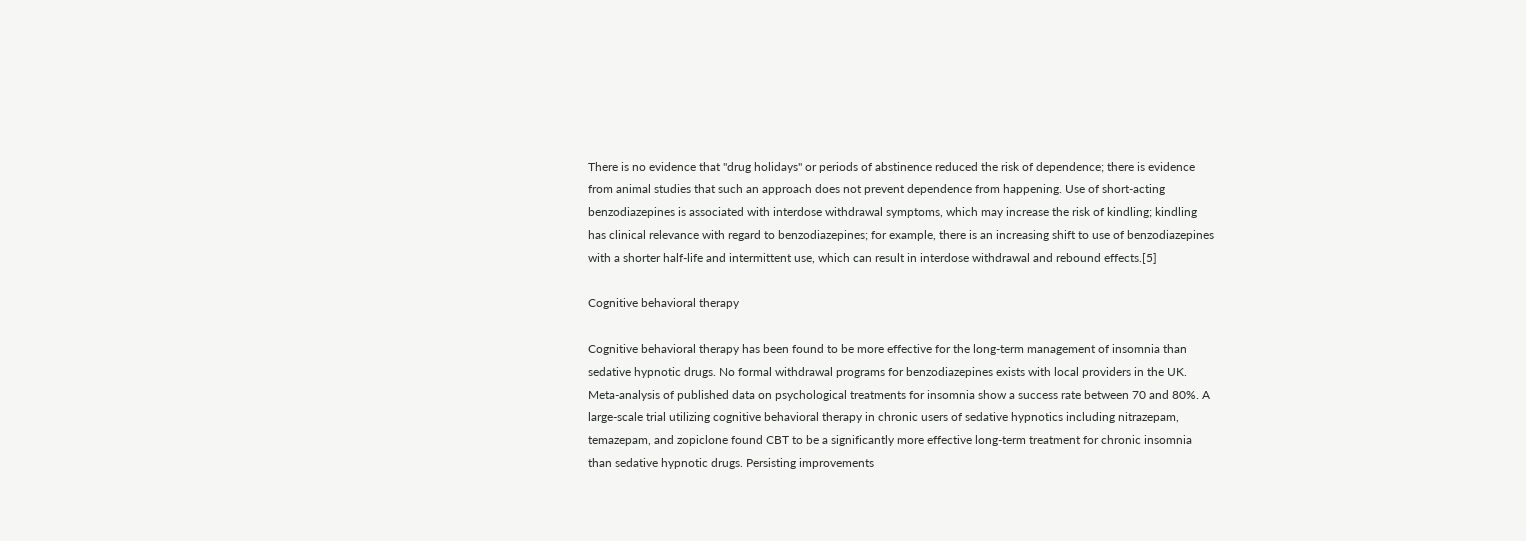There is no evidence that "drug holidays" or periods of abstinence reduced the risk of dependence; there is evidence from animal studies that such an approach does not prevent dependence from happening. Use of short-acting benzodiazepines is associated with interdose withdrawal symptoms, which may increase the risk of kindling; kindling has clinical relevance with regard to benzodiazepines; for example, there is an increasing shift to use of benzodiazepines with a shorter half-life and intermittent use, which can result in interdose withdrawal and rebound effects.[5]

Cognitive behavioral therapy

Cognitive behavioral therapy has been found to be more effective for the long-term management of insomnia than sedative hypnotic drugs. No formal withdrawal programs for benzodiazepines exists with local providers in the UK. Meta-analysis of published data on psychological treatments for insomnia show a success rate between 70 and 80%. A large-scale trial utilizing cognitive behavioral therapy in chronic users of sedative hypnotics including nitrazepam, temazepam, and zopiclone found CBT to be a significantly more effective long-term treatment for chronic insomnia than sedative hypnotic drugs. Persisting improvements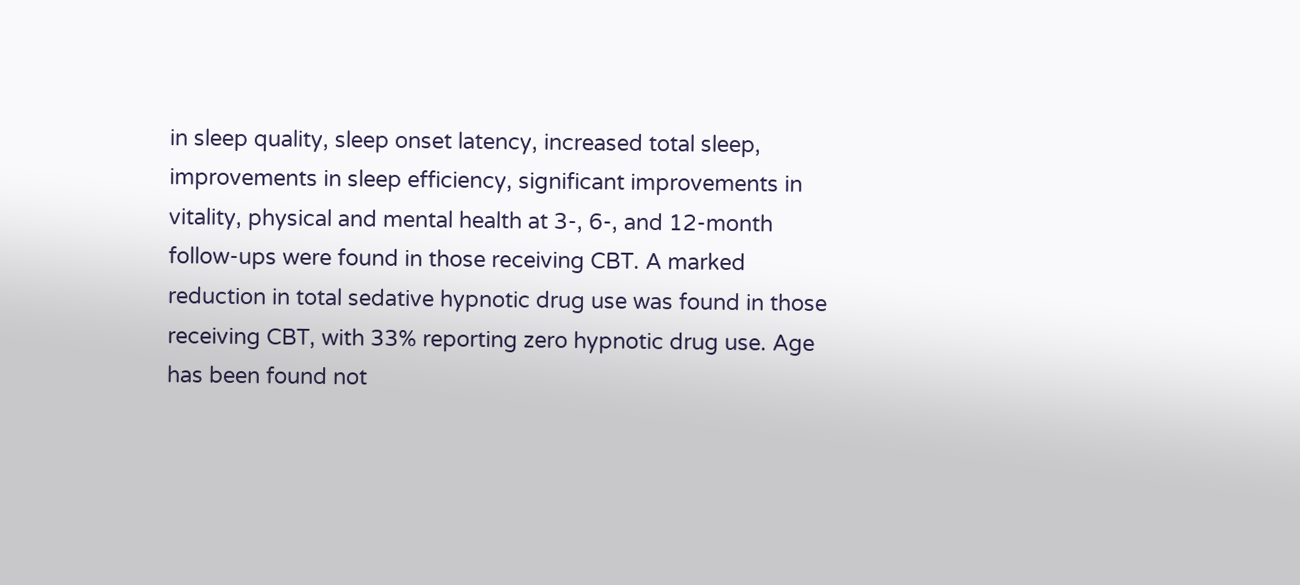in sleep quality, sleep onset latency, increased total sleep, improvements in sleep efficiency, significant improvements in vitality, physical and mental health at 3-, 6-, and 12-month follow-ups were found in those receiving CBT. A marked reduction in total sedative hypnotic drug use was found in those receiving CBT, with 33% reporting zero hypnotic drug use. Age has been found not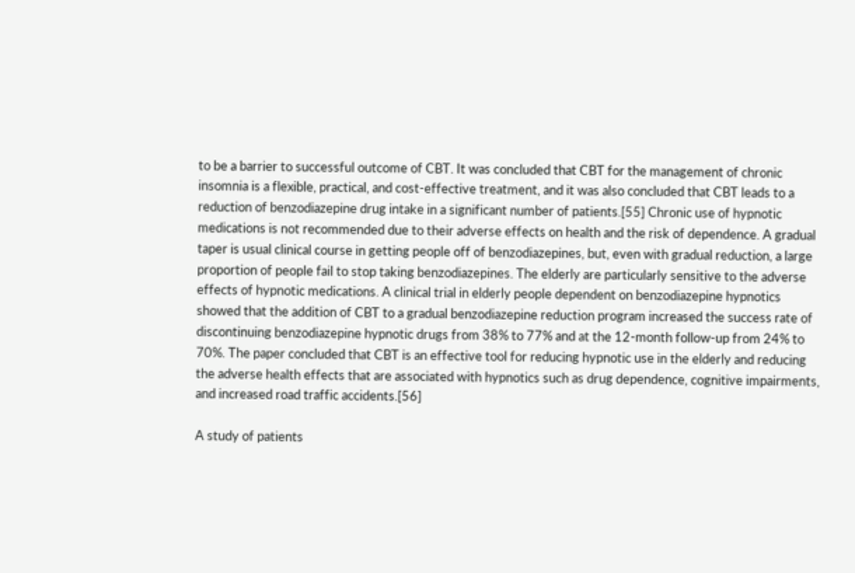to be a barrier to successful outcome of CBT. It was concluded that CBT for the management of chronic insomnia is a flexible, practical, and cost-effective treatment, and it was also concluded that CBT leads to a reduction of benzodiazepine drug intake in a significant number of patients.[55] Chronic use of hypnotic medications is not recommended due to their adverse effects on health and the risk of dependence. A gradual taper is usual clinical course in getting people off of benzodiazepines, but, even with gradual reduction, a large proportion of people fail to stop taking benzodiazepines. The elderly are particularly sensitive to the adverse effects of hypnotic medications. A clinical trial in elderly people dependent on benzodiazepine hypnotics showed that the addition of CBT to a gradual benzodiazepine reduction program increased the success rate of discontinuing benzodiazepine hypnotic drugs from 38% to 77% and at the 12-month follow-up from 24% to 70%. The paper concluded that CBT is an effective tool for reducing hypnotic use in the elderly and reducing the adverse health effects that are associated with hypnotics such as drug dependence, cognitive impairments, and increased road traffic accidents.[56]

A study of patients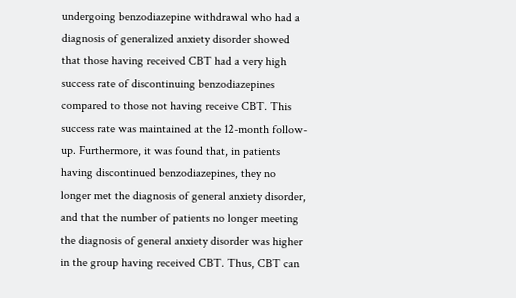undergoing benzodiazepine withdrawal who had a diagnosis of generalized anxiety disorder showed that those having received CBT had a very high success rate of discontinuing benzodiazepines compared to those not having receive CBT. This success rate was maintained at the 12-month follow-up. Furthermore, it was found that, in patients having discontinued benzodiazepines, they no longer met the diagnosis of general anxiety disorder, and that the number of patients no longer meeting the diagnosis of general anxiety disorder was higher in the group having received CBT. Thus, CBT can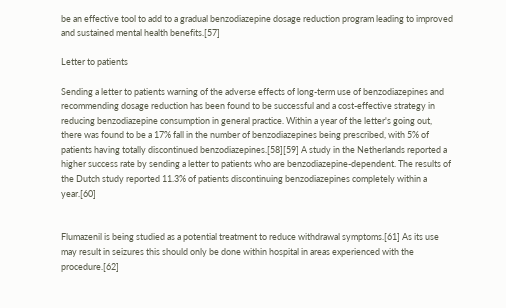be an effective tool to add to a gradual benzodiazepine dosage reduction program leading to improved and sustained mental health benefits.[57]

Letter to patients

Sending a letter to patients warning of the adverse effects of long-term use of benzodiazepines and recommending dosage reduction has been found to be successful and a cost-effective strategy in reducing benzodiazepine consumption in general practice. Within a year of the letter's going out, there was found to be a 17% fall in the number of benzodiazepines being prescribed, with 5% of patients having totally discontinued benzodiazepines.[58][59] A study in the Netherlands reported a higher success rate by sending a letter to patients who are benzodiazepine-dependent. The results of the Dutch study reported 11.3% of patients discontinuing benzodiazepines completely within a year.[60]


Flumazenil is being studied as a potential treatment to reduce withdrawal symptoms.[61] As its use may result in seizures this should only be done within hospital in areas experienced with the procedure.[62]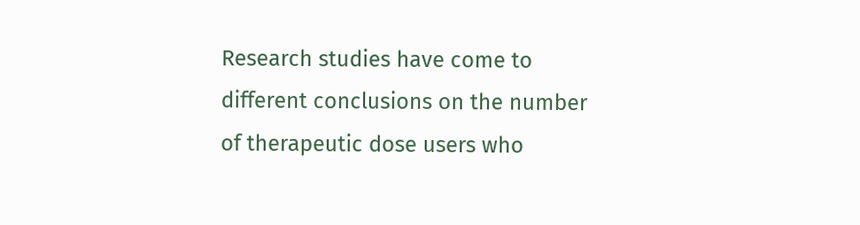Research studies have come to different conclusions on the number of therapeutic dose users who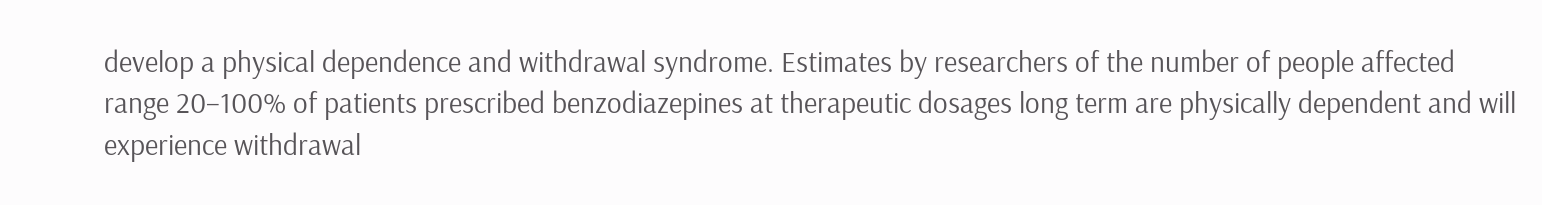develop a physical dependence and withdrawal syndrome. Estimates by researchers of the number of people affected range 20–100% of patients prescribed benzodiazepines at therapeutic dosages long term are physically dependent and will experience withdrawal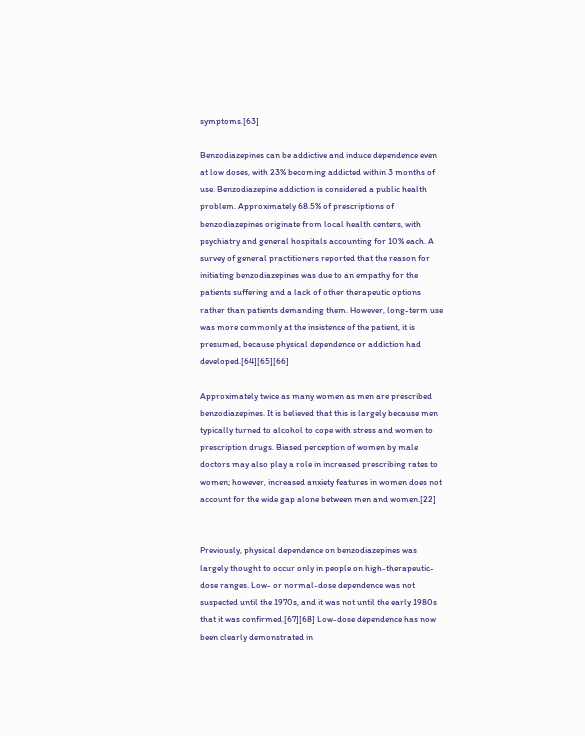symptoms.[63]

Benzodiazepines can be addictive and induce dependence even at low doses, with 23% becoming addicted within 3 months of use. Benzodiazepine addiction is considered a public health problem. Approximately 68.5% of prescriptions of benzodiazepines originate from local health centers, with psychiatry and general hospitals accounting for 10% each. A survey of general practitioners reported that the reason for initiating benzodiazepines was due to an empathy for the patients suffering and a lack of other therapeutic options rather than patients demanding them. However, long-term use was more commonly at the insistence of the patient, it is presumed, because physical dependence or addiction had developed.[64][65][66]

Approximately twice as many women as men are prescribed benzodiazepines. It is believed that this is largely because men typically turned to alcohol to cope with stress and women to prescription drugs. Biased perception of women by male doctors may also play a role in increased prescribing rates to women; however, increased anxiety features in women does not account for the wide gap alone between men and women.[22]


Previously, physical dependence on benzodiazepines was largely thought to occur only in people on high-therapeutic-dose ranges. Low- or normal-dose dependence was not suspected until the 1970s, and it was not until the early 1980s that it was confirmed.[67][68] Low-dose dependence has now been clearly demonstrated in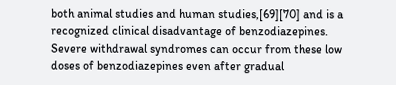both animal studies and human studies,[69][70] and is a recognized clinical disadvantage of benzodiazepines. Severe withdrawal syndromes can occur from these low doses of benzodiazepines even after gradual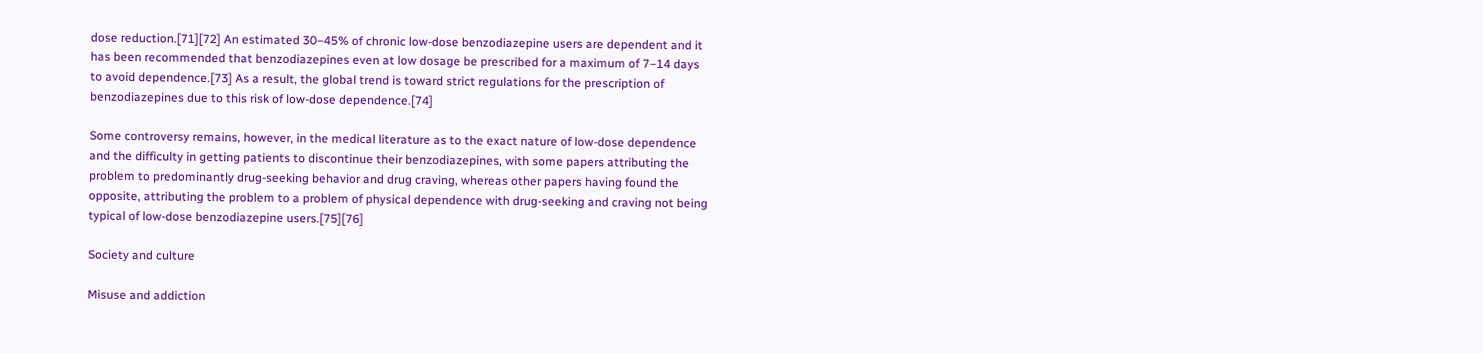dose reduction.[71][72] An estimated 30–45% of chronic low-dose benzodiazepine users are dependent and it has been recommended that benzodiazepines even at low dosage be prescribed for a maximum of 7–14 days to avoid dependence.[73] As a result, the global trend is toward strict regulations for the prescription of benzodiazepines due to this risk of low-dose dependence.[74]

Some controversy remains, however, in the medical literature as to the exact nature of low-dose dependence and the difficulty in getting patients to discontinue their benzodiazepines, with some papers attributing the problem to predominantly drug-seeking behavior and drug craving, whereas other papers having found the opposite, attributing the problem to a problem of physical dependence with drug-seeking and craving not being typical of low-dose benzodiazepine users.[75][76]

Society and culture

Misuse and addiction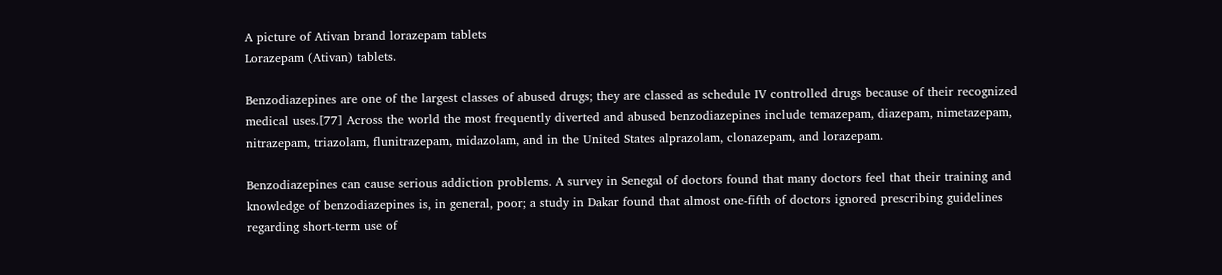A picture of Ativan brand lorazepam tablets
Lorazepam (Ativan) tablets.

Benzodiazepines are one of the largest classes of abused drugs; they are classed as schedule IV controlled drugs because of their recognized medical uses.[77] Across the world the most frequently diverted and abused benzodiazepines include temazepam, diazepam, nimetazepam, nitrazepam, triazolam, flunitrazepam, midazolam, and in the United States alprazolam, clonazepam, and lorazepam.

Benzodiazepines can cause serious addiction problems. A survey in Senegal of doctors found that many doctors feel that their training and knowledge of benzodiazepines is, in general, poor; a study in Dakar found that almost one-fifth of doctors ignored prescribing guidelines regarding short-term use of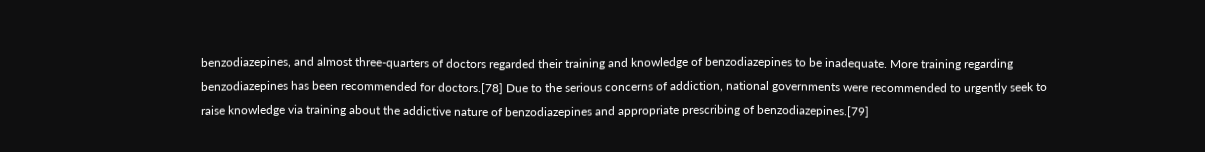benzodiazepines, and almost three-quarters of doctors regarded their training and knowledge of benzodiazepines to be inadequate. More training regarding benzodiazepines has been recommended for doctors.[78] Due to the serious concerns of addiction, national governments were recommended to urgently seek to raise knowledge via training about the addictive nature of benzodiazepines and appropriate prescribing of benzodiazepines.[79]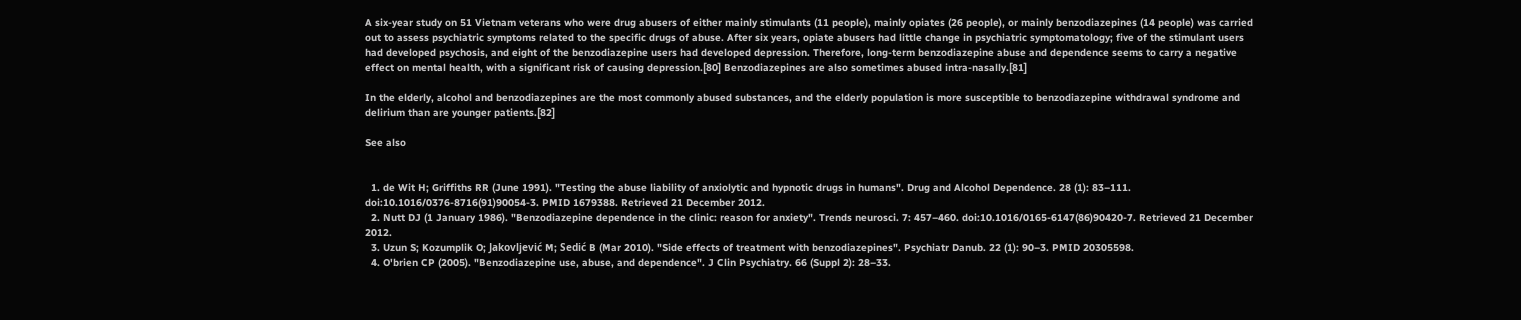A six-year study on 51 Vietnam veterans who were drug abusers of either mainly stimulants (11 people), mainly opiates (26 people), or mainly benzodiazepines (14 people) was carried out to assess psychiatric symptoms related to the specific drugs of abuse. After six years, opiate abusers had little change in psychiatric symptomatology; five of the stimulant users had developed psychosis, and eight of the benzodiazepine users had developed depression. Therefore, long-term benzodiazepine abuse and dependence seems to carry a negative effect on mental health, with a significant risk of causing depression.[80] Benzodiazepines are also sometimes abused intra-nasally.[81]

In the elderly, alcohol and benzodiazepines are the most commonly abused substances, and the elderly population is more susceptible to benzodiazepine withdrawal syndrome and delirium than are younger patients.[82]

See also


  1. de Wit H; Griffiths RR (June 1991). "Testing the abuse liability of anxiolytic and hypnotic drugs in humans". Drug and Alcohol Dependence. 28 (1): 83–111. doi:10.1016/0376-8716(91)90054-3. PMID 1679388. Retrieved 21 December 2012.
  2. Nutt DJ (1 January 1986). "Benzodiazepine dependence in the clinic: reason for anxiety". Trends neurosci. 7: 457–460. doi:10.1016/0165-6147(86)90420-7. Retrieved 21 December 2012.
  3. Uzun S; Kozumplik O; Jakovljević M; Sedić B (Mar 2010). "Side effects of treatment with benzodiazepines". Psychiatr Danub. 22 (1): 90–3. PMID 20305598.
  4. O'brien CP (2005). "Benzodiazepine use, abuse, and dependence". J Clin Psychiatry. 66 (Suppl 2): 28–33.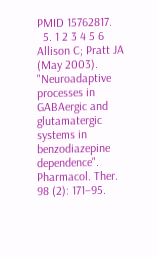PMID 15762817.
  5. 1 2 3 4 5 6 Allison C; Pratt JA (May 2003). "Neuroadaptive processes in GABAergic and glutamatergic systems in benzodiazepine dependence". Pharmacol. Ther. 98 (2): 171–95.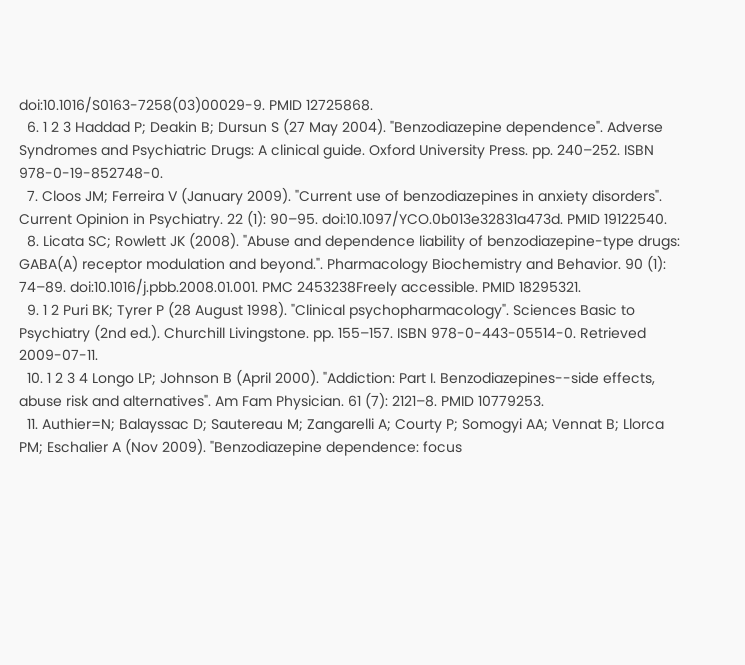doi:10.1016/S0163-7258(03)00029-9. PMID 12725868.
  6. 1 2 3 Haddad P; Deakin B; Dursun S (27 May 2004). "Benzodiazepine dependence". Adverse Syndromes and Psychiatric Drugs: A clinical guide. Oxford University Press. pp. 240–252. ISBN 978-0-19-852748-0.
  7. Cloos JM; Ferreira V (January 2009). "Current use of benzodiazepines in anxiety disorders". Current Opinion in Psychiatry. 22 (1): 90–95. doi:10.1097/YCO.0b013e32831a473d. PMID 19122540.
  8. Licata SC; Rowlett JK (2008). "Abuse and dependence liability of benzodiazepine-type drugs: GABA(A) receptor modulation and beyond.". Pharmacology Biochemistry and Behavior. 90 (1): 74–89. doi:10.1016/j.pbb.2008.01.001. PMC 2453238Freely accessible. PMID 18295321.
  9. 1 2 Puri BK; Tyrer P (28 August 1998). "Clinical psychopharmacology". Sciences Basic to Psychiatry (2nd ed.). Churchill Livingstone. pp. 155–157. ISBN 978-0-443-05514-0. Retrieved 2009-07-11.
  10. 1 2 3 4 Longo LP; Johnson B (April 2000). "Addiction: Part I. Benzodiazepines--side effects, abuse risk and alternatives". Am Fam Physician. 61 (7): 2121–8. PMID 10779253.
  11. Authier=N; Balayssac D; Sautereau M; Zangarelli A; Courty P; Somogyi AA; Vennat B; Llorca PM; Eschalier A (Nov 2009). "Benzodiazepine dependence: focus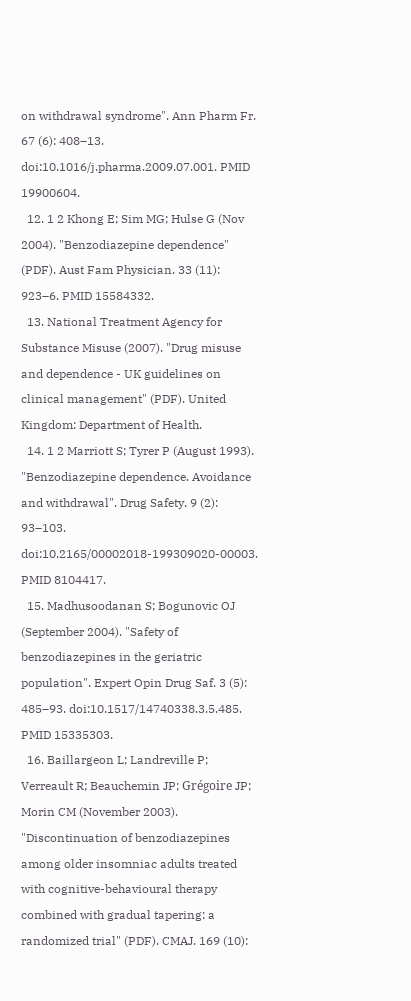on withdrawal syndrome". Ann Pharm Fr. 67 (6): 408–13. doi:10.1016/j.pharma.2009.07.001. PMID 19900604.
  12. 1 2 Khong E; Sim MG; Hulse G (Nov 2004). "Benzodiazepine dependence" (PDF). Aust Fam Physician. 33 (11): 923–6. PMID 15584332.
  13. National Treatment Agency for Substance Misuse (2007). "Drug misuse and dependence - UK guidelines on clinical management" (PDF). United Kingdom: Department of Health.
  14. 1 2 Marriott S; Tyrer P (August 1993). "Benzodiazepine dependence. Avoidance and withdrawal". Drug Safety. 9 (2): 93–103. doi:10.2165/00002018-199309020-00003. PMID 8104417.
  15. Madhusoodanan S; Bogunovic OJ (September 2004). "Safety of benzodiazepines in the geriatric population". Expert Opin Drug Saf. 3 (5): 485–93. doi:10.1517/14740338.3.5.485. PMID 15335303.
  16. Baillargeon L; Landreville P; Verreault R; Beauchemin JP; Grégoire JP; Morin CM (November 2003). "Discontinuation of benzodiazepines among older insomniac adults treated with cognitive-behavioural therapy combined with gradual tapering: a randomized trial" (PDF). CMAJ. 169 (10):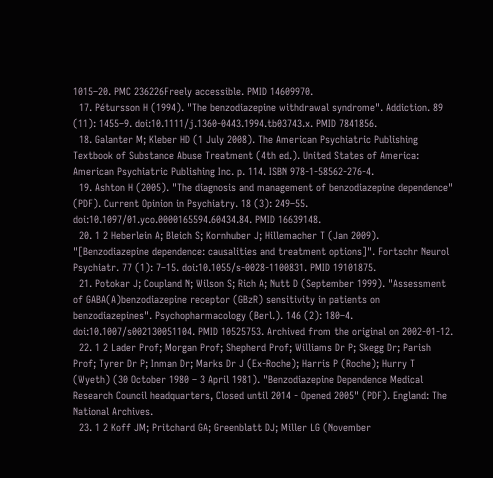1015–20. PMC 236226Freely accessible. PMID 14609970.
  17. Pétursson H (1994). "The benzodiazepine withdrawal syndrome". Addiction. 89 (11): 1455–9. doi:10.1111/j.1360-0443.1994.tb03743.x. PMID 7841856.
  18. Galanter M; Kleber HD (1 July 2008). The American Psychiatric Publishing Textbook of Substance Abuse Treatment (4th ed.). United States of America: American Psychiatric Publishing Inc. p. 114. ISBN 978-1-58562-276-4.
  19. Ashton H (2005). "The diagnosis and management of benzodiazepine dependence" (PDF). Current Opinion in Psychiatry. 18 (3): 249–55. doi:10.1097/01.yco.0000165594.60434.84. PMID 16639148.
  20. 1 2 Heberlein A; Bleich S; Kornhuber J; Hillemacher T (Jan 2009). "[Benzodiazepine dependence: causalities and treatment options]". Fortschr Neurol Psychiatr. 77 (1): 7–15. doi:10.1055/s-0028-1100831. PMID 19101875.
  21. Potokar J; Coupland N; Wilson S; Rich A; Nutt D (September 1999). "Assessment of GABA(A)benzodiazepine receptor (GBzR) sensitivity in patients on benzodiazepines". Psychopharmacology (Berl.). 146 (2): 180–4. doi:10.1007/s002130051104. PMID 10525753. Archived from the original on 2002-01-12.
  22. 1 2 Lader Prof; Morgan Prof; Shepherd Prof; Williams Dr P; Skegg Dr; Parish Prof; Tyrer Dr P; Inman Dr; Marks Dr J (Ex-Roche); Harris P (Roche); Hurry T (Wyeth) (30 October 1980 – 3 April 1981). "Benzodiazepine Dependence Medical Research Council headquarters, Closed until 2014 - Opened 2005" (PDF). England: The National Archives.
  23. 1 2 Koff JM; Pritchard GA; Greenblatt DJ; Miller LG (November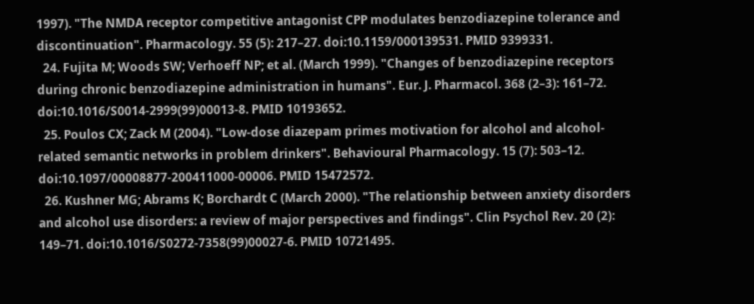1997). "The NMDA receptor competitive antagonist CPP modulates benzodiazepine tolerance and discontinuation". Pharmacology. 55 (5): 217–27. doi:10.1159/000139531. PMID 9399331.
  24. Fujita M; Woods SW; Verhoeff NP; et al. (March 1999). "Changes of benzodiazepine receptors during chronic benzodiazepine administration in humans". Eur. J. Pharmacol. 368 (2–3): 161–72. doi:10.1016/S0014-2999(99)00013-8. PMID 10193652.
  25. Poulos CX; Zack M (2004). "Low-dose diazepam primes motivation for alcohol and alcohol-related semantic networks in problem drinkers". Behavioural Pharmacology. 15 (7): 503–12. doi:10.1097/00008877-200411000-00006. PMID 15472572.
  26. Kushner MG; Abrams K; Borchardt C (March 2000). "The relationship between anxiety disorders and alcohol use disorders: a review of major perspectives and findings". Clin Psychol Rev. 20 (2): 149–71. doi:10.1016/S0272-7358(99)00027-6. PMID 10721495.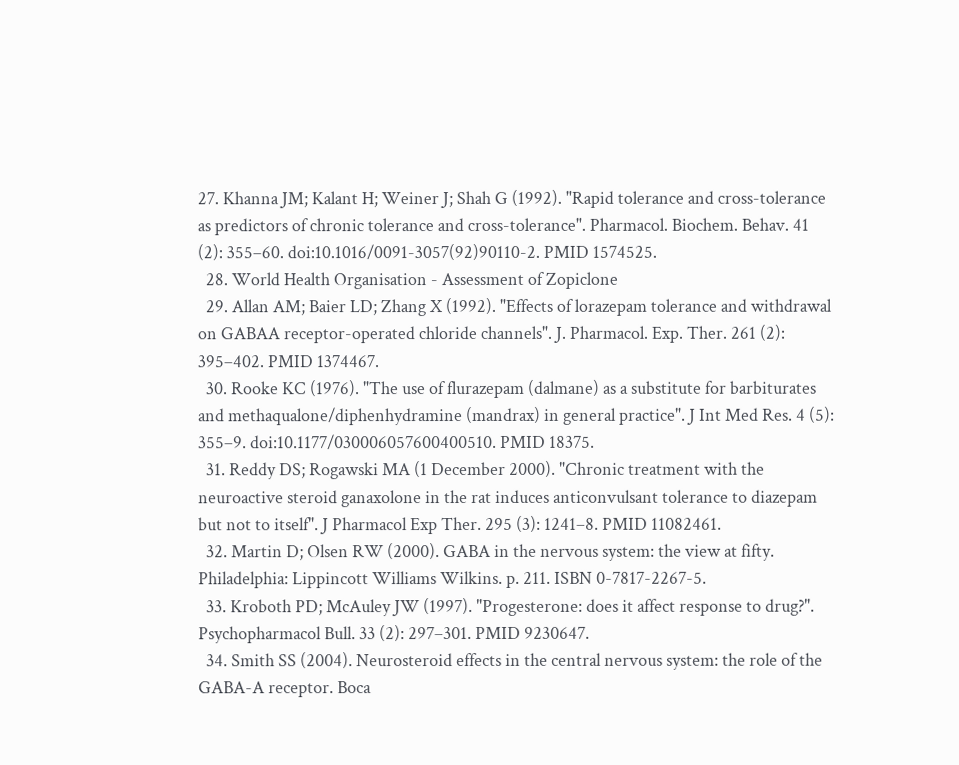27. Khanna JM; Kalant H; Weiner J; Shah G (1992). "Rapid tolerance and cross-tolerance as predictors of chronic tolerance and cross-tolerance". Pharmacol. Biochem. Behav. 41 (2): 355–60. doi:10.1016/0091-3057(92)90110-2. PMID 1574525.
  28. World Health Organisation - Assessment of Zopiclone
  29. Allan AM; Baier LD; Zhang X (1992). "Effects of lorazepam tolerance and withdrawal on GABAA receptor-operated chloride channels". J. Pharmacol. Exp. Ther. 261 (2): 395–402. PMID 1374467.
  30. Rooke KC (1976). "The use of flurazepam (dalmane) as a substitute for barbiturates and methaqualone/diphenhydramine (mandrax) in general practice". J Int Med Res. 4 (5): 355–9. doi:10.1177/030006057600400510. PMID 18375.
  31. Reddy DS; Rogawski MA (1 December 2000). "Chronic treatment with the neuroactive steroid ganaxolone in the rat induces anticonvulsant tolerance to diazepam but not to itself". J Pharmacol Exp Ther. 295 (3): 1241–8. PMID 11082461.
  32. Martin D; Olsen RW (2000). GABA in the nervous system: the view at fifty. Philadelphia: Lippincott Williams Wilkins. p. 211. ISBN 0-7817-2267-5.
  33. Kroboth PD; McAuley JW (1997). "Progesterone: does it affect response to drug?". Psychopharmacol Bull. 33 (2): 297–301. PMID 9230647.
  34. Smith SS (2004). Neurosteroid effects in the central nervous system: the role of the GABA-A receptor. Boca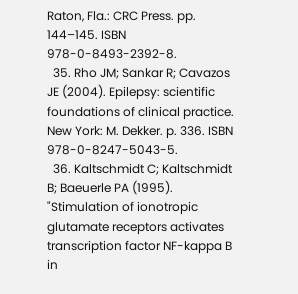Raton, Fla.: CRC Press. pp. 144–145. ISBN 978-0-8493-2392-8.
  35. Rho JM; Sankar R; Cavazos JE (2004). Epilepsy: scientific foundations of clinical practice. New York: M. Dekker. p. 336. ISBN 978-0-8247-5043-5.
  36. Kaltschmidt C; Kaltschmidt B; Baeuerle PA (1995). "Stimulation of ionotropic glutamate receptors activates transcription factor NF-kappa B in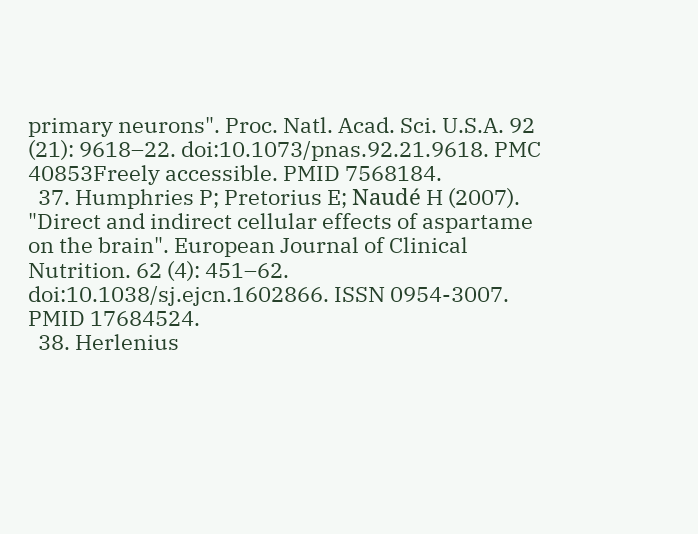primary neurons". Proc. Natl. Acad. Sci. U.S.A. 92 (21): 9618–22. doi:10.1073/pnas.92.21.9618. PMC 40853Freely accessible. PMID 7568184.
  37. Humphries P; Pretorius E; Naudé H (2007). "Direct and indirect cellular effects of aspartame on the brain". European Journal of Clinical Nutrition. 62 (4): 451–62. doi:10.1038/sj.ejcn.1602866. ISSN 0954-3007. PMID 17684524.
  38. Herlenius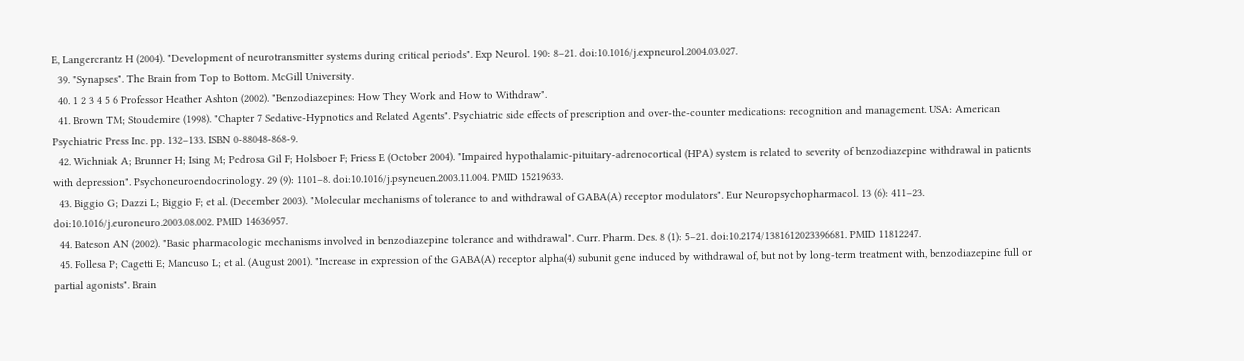E, Langercrantz H (2004). "Development of neurotransmitter systems during critical periods". Exp Neurol. 190: 8–21. doi:10.1016/j.expneurol.2004.03.027.
  39. "Synapses". The Brain from Top to Bottom. McGill University.
  40. 1 2 3 4 5 6 Professor Heather Ashton (2002). "Benzodiazepines: How They Work and How to Withdraw".
  41. Brown TM; Stoudemire (1998). "Chapter 7 Sedative-Hypnotics and Related Agents". Psychiatric side effects of prescription and over-the-counter medications: recognition and management. USA: American Psychiatric Press Inc. pp. 132–133. ISBN 0-88048-868-9.
  42. Wichniak A; Brunner H; Ising M; Pedrosa Gil F; Holsboer F; Friess E (October 2004). "Impaired hypothalamic-pituitary-adrenocortical (HPA) system is related to severity of benzodiazepine withdrawal in patients with depression". Psychoneuroendocrinology. 29 (9): 1101–8. doi:10.1016/j.psyneuen.2003.11.004. PMID 15219633.
  43. Biggio G; Dazzi L; Biggio F; et al. (December 2003). "Molecular mechanisms of tolerance to and withdrawal of GABA(A) receptor modulators". Eur Neuropsychopharmacol. 13 (6): 411–23. doi:10.1016/j.euroneuro.2003.08.002. PMID 14636957.
  44. Bateson AN (2002). "Basic pharmacologic mechanisms involved in benzodiazepine tolerance and withdrawal". Curr. Pharm. Des. 8 (1): 5–21. doi:10.2174/1381612023396681. PMID 11812247.
  45. Follesa P; Cagetti E; Mancuso L; et al. (August 2001). "Increase in expression of the GABA(A) receptor alpha(4) subunit gene induced by withdrawal of, but not by long-term treatment with, benzodiazepine full or partial agonists". Brain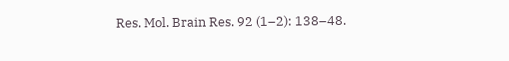Res. Mol. Brain Res. 92 (1–2): 138–48.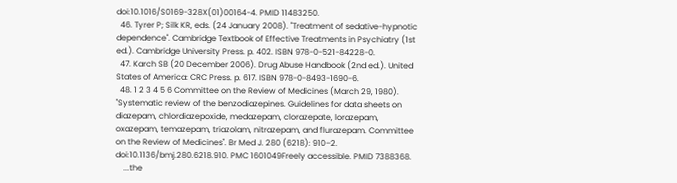doi:10.1016/S0169-328X(01)00164-4. PMID 11483250.
  46. Tyrer P; Silk KR, eds. (24 January 2008). "Treatment of sedative-hypnotic dependence". Cambridge Textbook of Effective Treatments in Psychiatry (1st ed.). Cambridge University Press. p. 402. ISBN 978-0-521-84228-0.
  47. Karch SB (20 December 2006). Drug Abuse Handbook (2nd ed.). United States of America: CRC Press. p. 617. ISBN 978-0-8493-1690-6.
  48. 1 2 3 4 5 6 Committee on the Review of Medicines (March 29, 1980). "Systematic review of the benzodiazepines. Guidelines for data sheets on diazepam, chlordiazepoxide, medazepam, clorazepate, lorazepam, oxazepam, temazepam, triazolam, nitrazepam, and flurazepam. Committee on the Review of Medicines". Br Med J. 280 (6218): 910–2. doi:10.1136/bmj.280.6218.910. PMC 1601049Freely accessible. PMID 7388368.
    ...the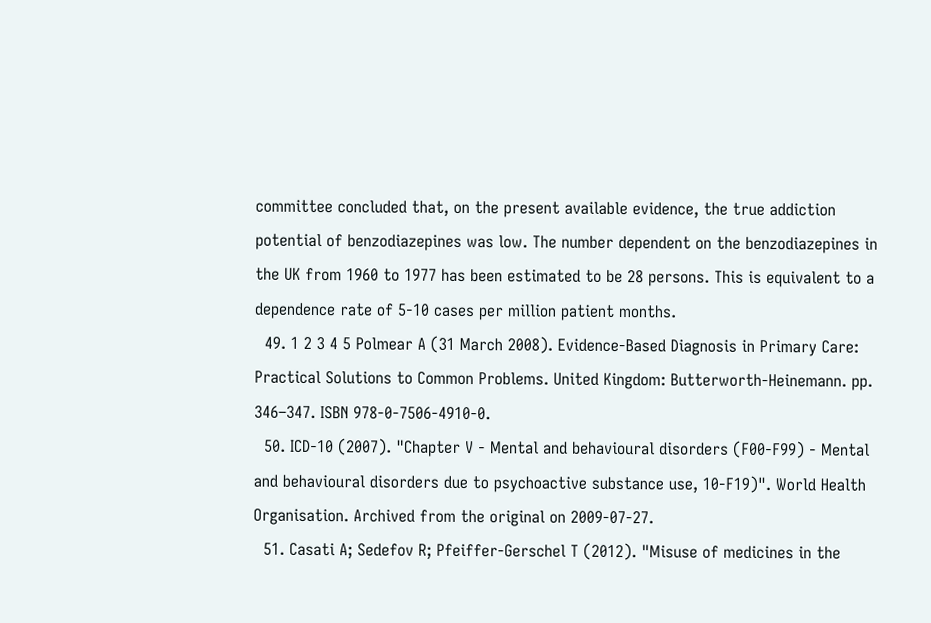committee concluded that, on the present available evidence, the true addiction potential of benzodiazepines was low. The number dependent on the benzodiazepines in the UK from 1960 to 1977 has been estimated to be 28 persons. This is equivalent to a dependence rate of 5-10 cases per million patient months.
  49. 1 2 3 4 5 Polmear A (31 March 2008). Evidence-Based Diagnosis in Primary Care: Practical Solutions to Common Problems. United Kingdom: Butterworth-Heinemann. pp. 346–347. ISBN 978-0-7506-4910-0.
  50. ICD-10 (2007). "Chapter V - Mental and behavioural disorders (F00-F99) - Mental and behavioural disorders due to psychoactive substance use, 10-F19)". World Health Organisation. Archived from the original on 2009-07-27.
  51. Casati A; Sedefov R; Pfeiffer-Gerschel T (2012). "Misuse of medicines in the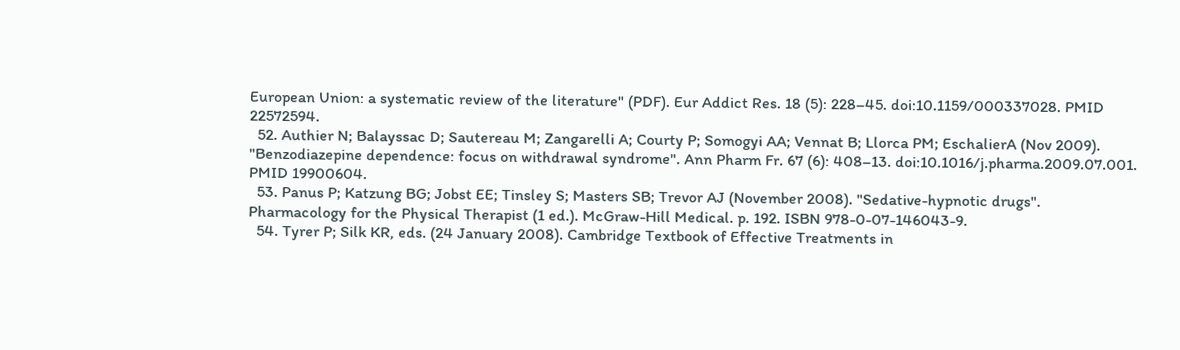European Union: a systematic review of the literature" (PDF). Eur Addict Res. 18 (5): 228–45. doi:10.1159/000337028. PMID 22572594.
  52. Authier N; Balayssac D; Sautereau M; Zangarelli A; Courty P; Somogyi AA; Vennat B; Llorca PM; EschalierA (Nov 2009). "Benzodiazepine dependence: focus on withdrawal syndrome". Ann Pharm Fr. 67 (6): 408–13. doi:10.1016/j.pharma.2009.07.001. PMID 19900604.
  53. Panus P; Katzung BG; Jobst EE; Tinsley S; Masters SB; Trevor AJ (November 2008). "Sedative-hypnotic drugs". Pharmacology for the Physical Therapist (1 ed.). McGraw-Hill Medical. p. 192. ISBN 978-0-07-146043-9.
  54. Tyrer P; Silk KR, eds. (24 January 2008). Cambridge Textbook of Effective Treatments in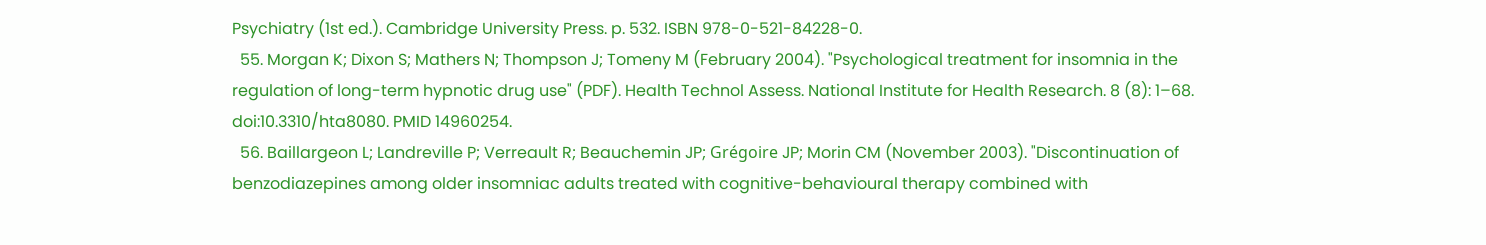Psychiatry (1st ed.). Cambridge University Press. p. 532. ISBN 978-0-521-84228-0.
  55. Morgan K; Dixon S; Mathers N; Thompson J; Tomeny M (February 2004). "Psychological treatment for insomnia in the regulation of long-term hypnotic drug use" (PDF). Health Technol Assess. National Institute for Health Research. 8 (8): 1–68. doi:10.3310/hta8080. PMID 14960254.
  56. Baillargeon L; Landreville P; Verreault R; Beauchemin JP; Grégoire JP; Morin CM (November 2003). "Discontinuation of benzodiazepines among older insomniac adults treated with cognitive-behavioural therapy combined with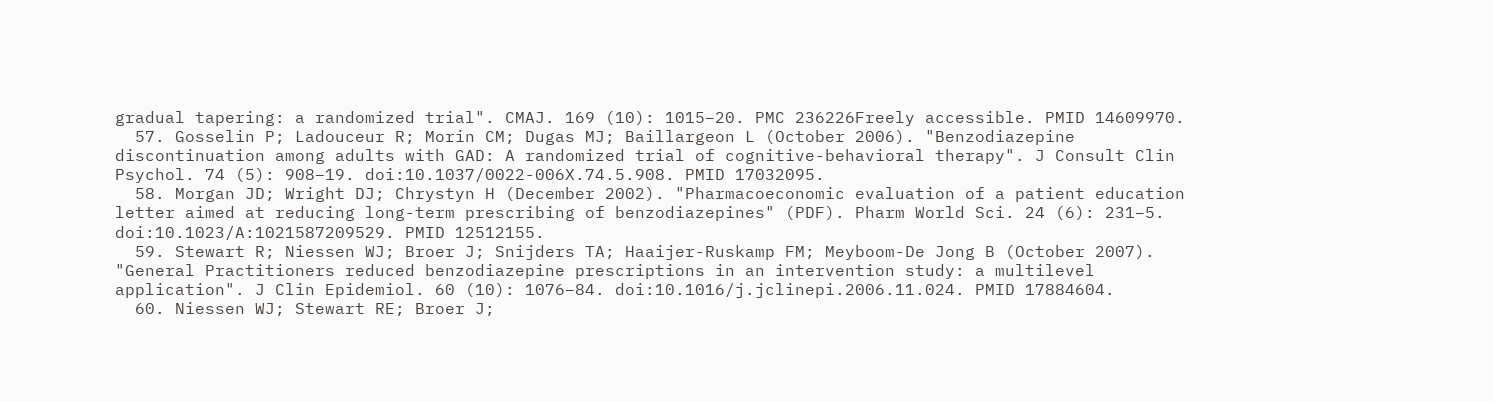gradual tapering: a randomized trial". CMAJ. 169 (10): 1015–20. PMC 236226Freely accessible. PMID 14609970.
  57. Gosselin P; Ladouceur R; Morin CM; Dugas MJ; Baillargeon L (October 2006). "Benzodiazepine discontinuation among adults with GAD: A randomized trial of cognitive-behavioral therapy". J Consult Clin Psychol. 74 (5): 908–19. doi:10.1037/0022-006X.74.5.908. PMID 17032095.
  58. Morgan JD; Wright DJ; Chrystyn H (December 2002). "Pharmacoeconomic evaluation of a patient education letter aimed at reducing long-term prescribing of benzodiazepines" (PDF). Pharm World Sci. 24 (6): 231–5. doi:10.1023/A:1021587209529. PMID 12512155.
  59. Stewart R; Niessen WJ; Broer J; Snijders TA; Haaijer-Ruskamp FM; Meyboom-De Jong B (October 2007). "General Practitioners reduced benzodiazepine prescriptions in an intervention study: a multilevel application". J Clin Epidemiol. 60 (10): 1076–84. doi:10.1016/j.jclinepi.2006.11.024. PMID 17884604.
  60. Niessen WJ; Stewart RE; Broer J;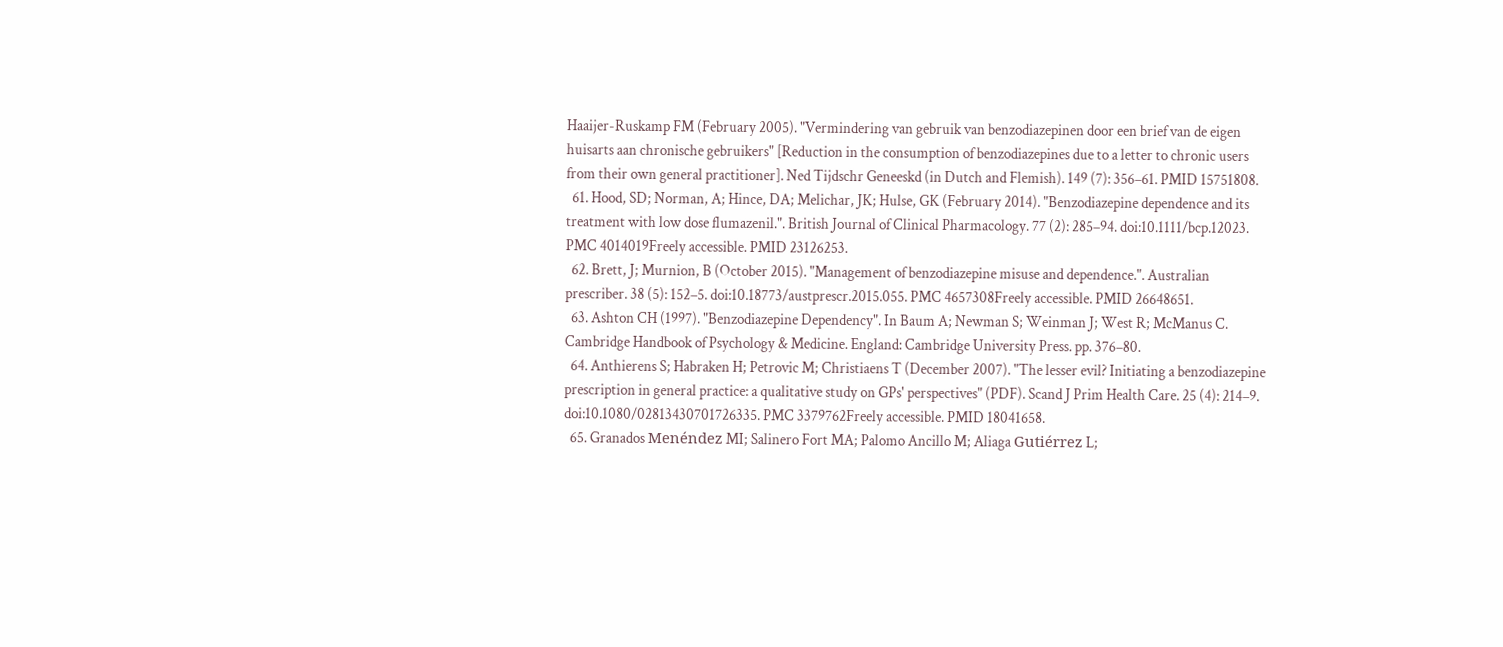Haaijer-Ruskamp FM (February 2005). "Vermindering van gebruik van benzodiazepinen door een brief van de eigen huisarts aan chronische gebruikers" [Reduction in the consumption of benzodiazepines due to a letter to chronic users from their own general practitioner]. Ned Tijdschr Geneeskd (in Dutch and Flemish). 149 (7): 356–61. PMID 15751808.
  61. Hood, SD; Norman, A; Hince, DA; Melichar, JK; Hulse, GK (February 2014). "Benzodiazepine dependence and its treatment with low dose flumazenil.". British Journal of Clinical Pharmacology. 77 (2): 285–94. doi:10.1111/bcp.12023. PMC 4014019Freely accessible. PMID 23126253.
  62. Brett, J; Murnion, B (October 2015). "Management of benzodiazepine misuse and dependence.". Australian prescriber. 38 (5): 152–5. doi:10.18773/austprescr.2015.055. PMC 4657308Freely accessible. PMID 26648651.
  63. Ashton CH (1997). "Benzodiazepine Dependency". In Baum A; Newman S; Weinman J; West R; McManus C. Cambridge Handbook of Psychology & Medicine. England: Cambridge University Press. pp. 376–80.
  64. Anthierens S; Habraken H; Petrovic M; Christiaens T (December 2007). "The lesser evil? Initiating a benzodiazepine prescription in general practice: a qualitative study on GPs' perspectives" (PDF). Scand J Prim Health Care. 25 (4): 214–9. doi:10.1080/02813430701726335. PMC 3379762Freely accessible. PMID 18041658.
  65. Granados Menéndez MI; Salinero Fort MA; Palomo Ancillo M; Aliaga Gutiérrez L;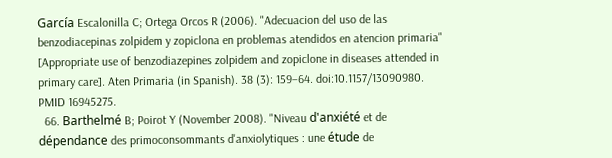García Escalonilla C; Ortega Orcos R (2006). "Adecuacion del uso de las benzodiacepinas zolpidem y zopiclona en problemas atendidos en atencion primaria" [Appropriate use of benzodiazepines zolpidem and zopiclone in diseases attended in primary care]. Aten Primaria (in Spanish). 38 (3): 159–64. doi:10.1157/13090980. PMID 16945275.
  66. Barthelmé B; Poirot Y (November 2008). "Niveau d'anxiété et de dépendance des primoconsommants d'anxiolytiques : une étude de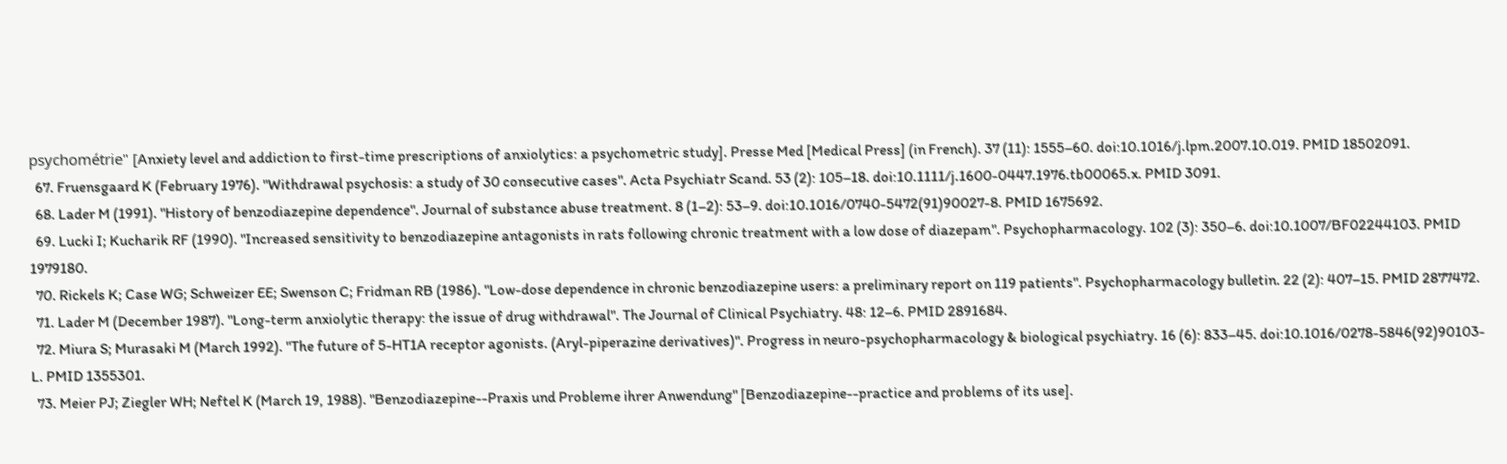psychométrie" [Anxiety level and addiction to first-time prescriptions of anxiolytics: a psychometric study]. Presse Med [Medical Press] (in French). 37 (11): 1555–60. doi:10.1016/j.lpm.2007.10.019. PMID 18502091.
  67. Fruensgaard K (February 1976). "Withdrawal psychosis: a study of 30 consecutive cases". Acta Psychiatr Scand. 53 (2): 105–18. doi:10.1111/j.1600-0447.1976.tb00065.x. PMID 3091.
  68. Lader M (1991). "History of benzodiazepine dependence". Journal of substance abuse treatment. 8 (1–2): 53–9. doi:10.1016/0740-5472(91)90027-8. PMID 1675692.
  69. Lucki I; Kucharik RF (1990). "Increased sensitivity to benzodiazepine antagonists in rats following chronic treatment with a low dose of diazepam". Psychopharmacology. 102 (3): 350–6. doi:10.1007/BF02244103. PMID 1979180.
  70. Rickels K; Case WG; Schweizer EE; Swenson C; Fridman RB (1986). "Low-dose dependence in chronic benzodiazepine users: a preliminary report on 119 patients". Psychopharmacology bulletin. 22 (2): 407–15. PMID 2877472.
  71. Lader M (December 1987). "Long-term anxiolytic therapy: the issue of drug withdrawal". The Journal of Clinical Psychiatry. 48: 12–6. PMID 2891684.
  72. Miura S; Murasaki M (March 1992). "The future of 5-HT1A receptor agonists. (Aryl-piperazine derivatives)". Progress in neuro-psychopharmacology & biological psychiatry. 16 (6): 833–45. doi:10.1016/0278-5846(92)90103-L. PMID 1355301.
  73. Meier PJ; Ziegler WH; Neftel K (March 19, 1988). "Benzodiazepine--Praxis und Probleme ihrer Anwendung" [Benzodiazepine--practice and problems of its use].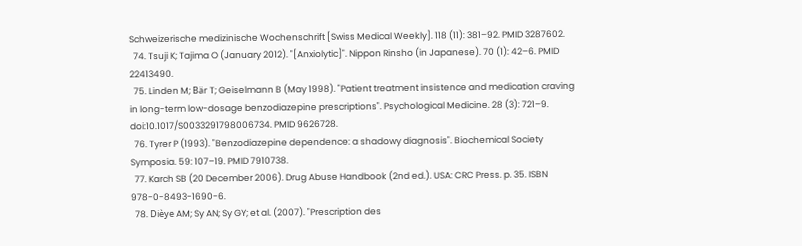Schweizerische medizinische Wochenschrift [Swiss Medical Weekly]. 118 (11): 381–92. PMID 3287602.
  74. Tsuji K; Tajima O (January 2012). "[Anxiolytic]". Nippon Rinsho (in Japanese). 70 (1): 42–6. PMID 22413490.
  75. Linden M; Bär T; Geiselmann B (May 1998). "Patient treatment insistence and medication craving in long-term low-dosage benzodiazepine prescriptions". Psychological Medicine. 28 (3): 721–9. doi:10.1017/S0033291798006734. PMID 9626728.
  76. Tyrer P (1993). "Benzodiazepine dependence: a shadowy diagnosis". Biochemical Society Symposia. 59: 107–19. PMID 7910738.
  77. Karch SB (20 December 2006). Drug Abuse Handbook (2nd ed.). USA: CRC Press. p. 35. ISBN 978-0-8493-1690-6.
  78. Dièye AM; Sy AN; Sy GY; et al. (2007). "Prescription des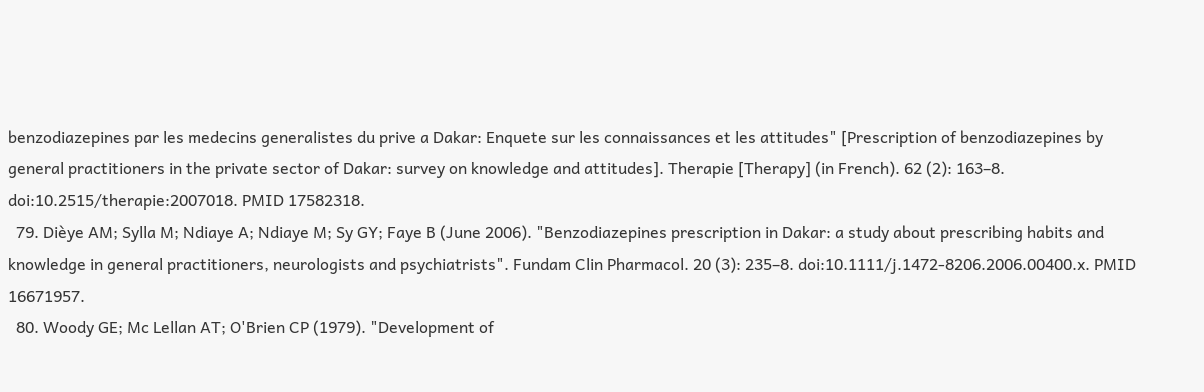benzodiazepines par les medecins generalistes du prive a Dakar: Enquete sur les connaissances et les attitudes" [Prescription of benzodiazepines by general practitioners in the private sector of Dakar: survey on knowledge and attitudes]. Therapie [Therapy] (in French). 62 (2): 163–8. doi:10.2515/therapie:2007018. PMID 17582318.
  79. Dièye AM; Sylla M; Ndiaye A; Ndiaye M; Sy GY; Faye B (June 2006). "Benzodiazepines prescription in Dakar: a study about prescribing habits and knowledge in general practitioners, neurologists and psychiatrists". Fundam Clin Pharmacol. 20 (3): 235–8. doi:10.1111/j.1472-8206.2006.00400.x. PMID 16671957.
  80. Woody GE; Mc Lellan AT; O'Brien CP (1979). "Development of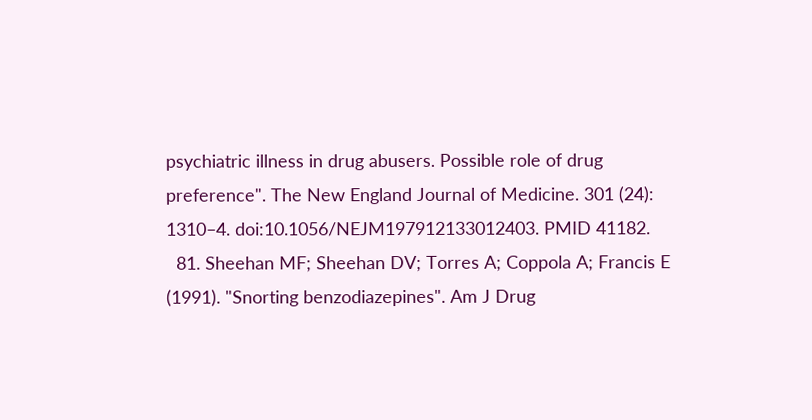psychiatric illness in drug abusers. Possible role of drug preference". The New England Journal of Medicine. 301 (24): 1310–4. doi:10.1056/NEJM197912133012403. PMID 41182.
  81. Sheehan MF; Sheehan DV; Torres A; Coppola A; Francis E (1991). "Snorting benzodiazepines". Am J Drug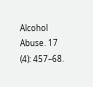Alcohol Abuse. 17 (4): 457–68.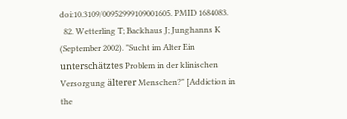doi:10.3109/00952999109001605. PMID 1684083.
  82. Wetterling T; Backhaus J; Junghanns K (September 2002). "Sucht im Alter Ein unterschätztes Problem in der klinischen Versorgung älterer Menschen?" [Addiction in the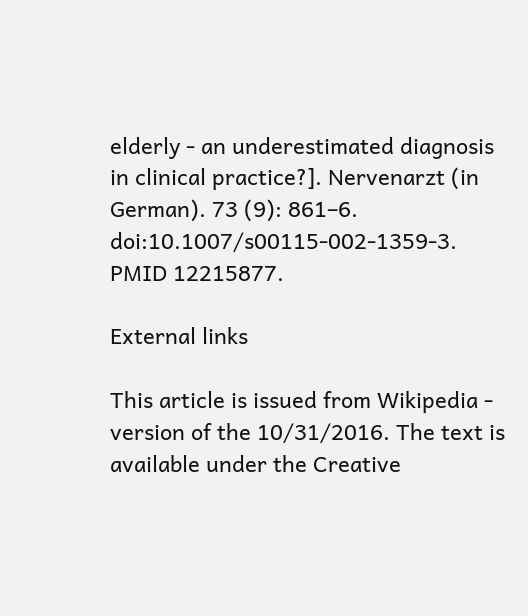elderly - an underestimated diagnosis in clinical practice?]. Nervenarzt (in German). 73 (9): 861–6. doi:10.1007/s00115-002-1359-3. PMID 12215877.

External links

This article is issued from Wikipedia - version of the 10/31/2016. The text is available under the Creative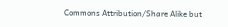Commons Attribution/Share Alike but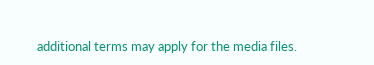additional terms may apply for the media files.